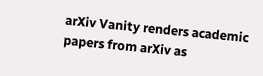arXiv Vanity renders academic papers from arXiv as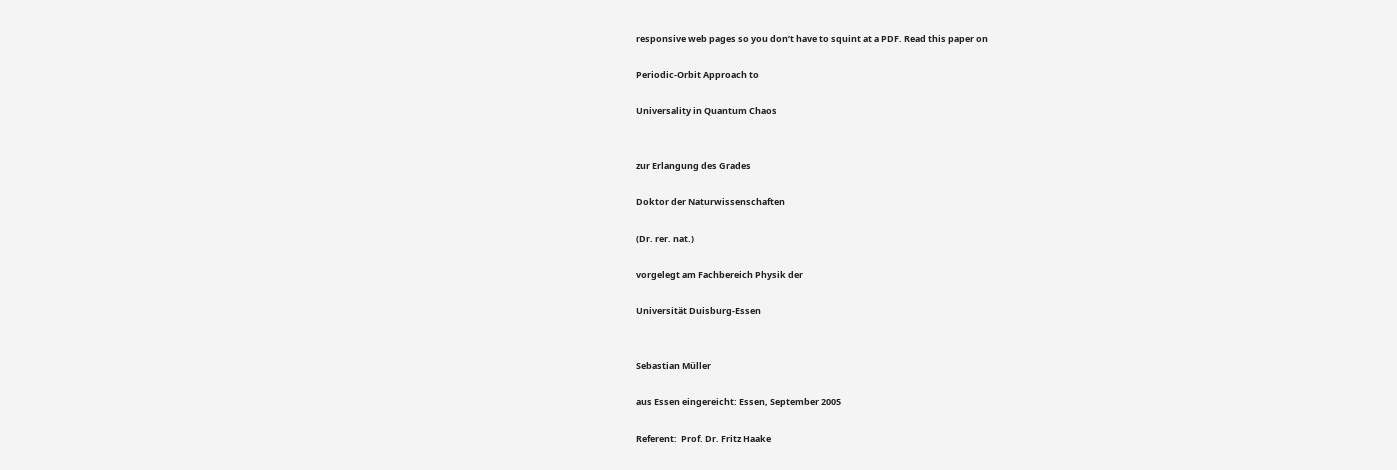responsive web pages so you don’t have to squint at a PDF. Read this paper on

Periodic-Orbit Approach to

Universality in Quantum Chaos


zur Erlangung des Grades

Doktor der Naturwissenschaften

(Dr. rer. nat.)

vorgelegt am Fachbereich Physik der

Universität Duisburg-Essen


Sebastian Müller

aus Essen eingereicht: Essen, September 2005

Referent:  Prof. Dr. Fritz Haake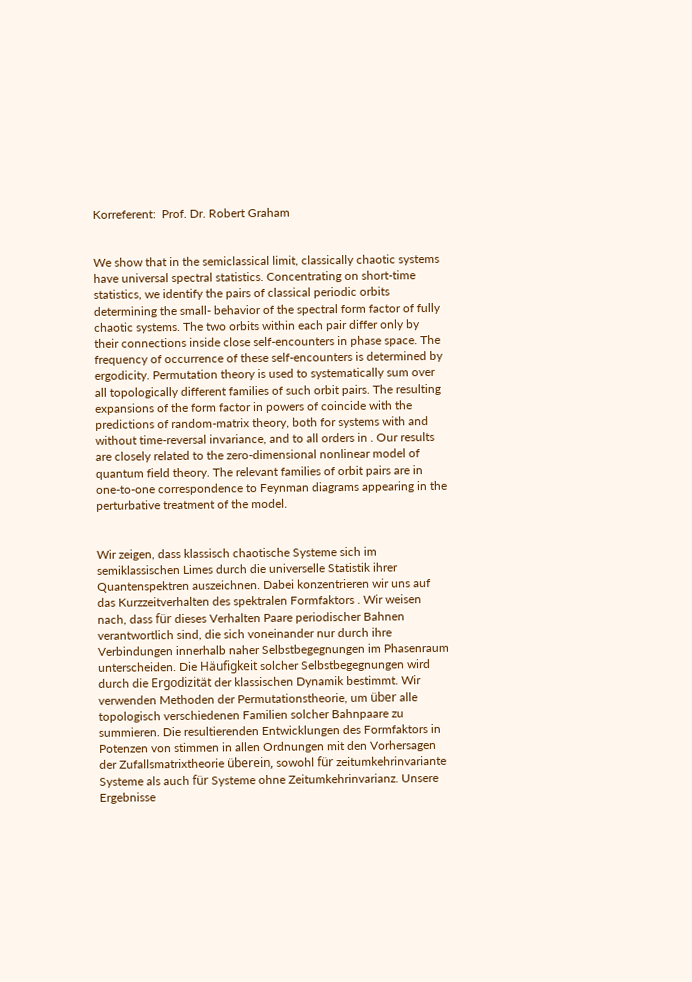Korreferent:  Prof. Dr. Robert Graham


We show that in the semiclassical limit, classically chaotic systems have universal spectral statistics. Concentrating on short-time statistics, we identify the pairs of classical periodic orbits determining the small- behavior of the spectral form factor of fully chaotic systems. The two orbits within each pair differ only by their connections inside close self-encounters in phase space. The frequency of occurrence of these self-encounters is determined by ergodicity. Permutation theory is used to systematically sum over all topologically different families of such orbit pairs. The resulting expansions of the form factor in powers of coincide with the predictions of random-matrix theory, both for systems with and without time-reversal invariance, and to all orders in . Our results are closely related to the zero-dimensional nonlinear model of quantum field theory. The relevant families of orbit pairs are in one-to-one correspondence to Feynman diagrams appearing in the perturbative treatment of the model.


Wir zeigen, dass klassisch chaotische Systeme sich im semiklassischen Limes durch die universelle Statistik ihrer Quantenspektren auszeichnen. Dabei konzentrieren wir uns auf das Kurzzeitverhalten des spektralen Formfaktors . Wir weisen nach, dass für dieses Verhalten Paare periodischer Bahnen verantwortlich sind, die sich voneinander nur durch ihre Verbindungen innerhalb naher Selbstbegegnungen im Phasenraum unterscheiden. Die Häufigkeit solcher Selbstbegegnungen wird durch die Ergodizität der klassischen Dynamik bestimmt. Wir verwenden Methoden der Permutationstheorie, um über alle topologisch verschiedenen Familien solcher Bahnpaare zu summieren. Die resultierenden Entwicklungen des Formfaktors in Potenzen von stimmen in allen Ordnungen mit den Vorhersagen der Zufallsmatrixtheorie überein, sowohl für zeitumkehrinvariante Systeme als auch für Systeme ohne Zeitumkehrinvarianz. Unsere Ergebnisse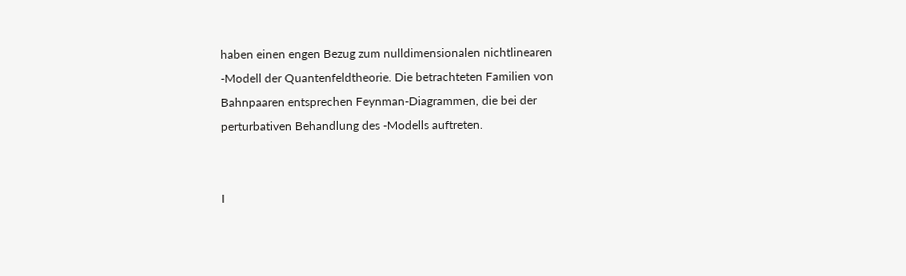haben einen engen Bezug zum nulldimensionalen nichtlinearen -Modell der Quantenfeldtheorie. Die betrachteten Familien von Bahnpaaren entsprechen Feynman-Diagrammen, die bei der perturbativen Behandlung des -Modells auftreten.


I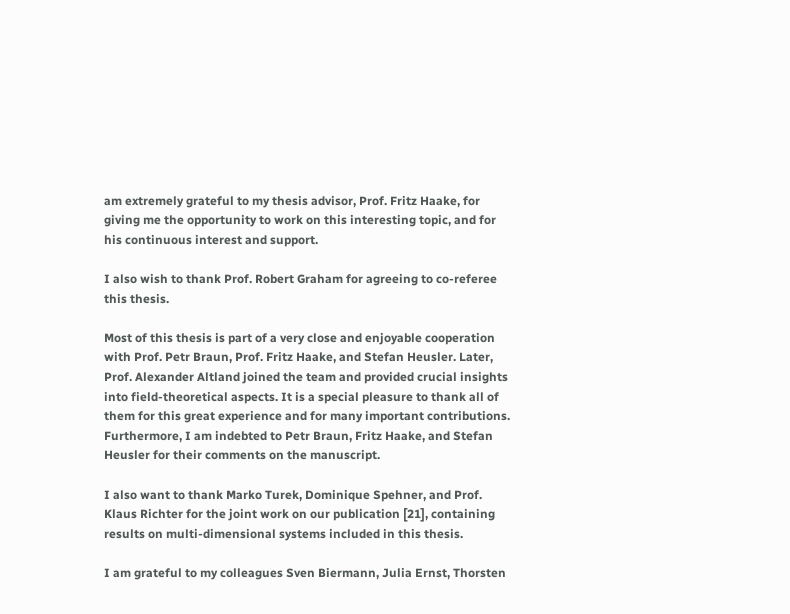am extremely grateful to my thesis advisor, Prof. Fritz Haake, for giving me the opportunity to work on this interesting topic, and for his continuous interest and support.

I also wish to thank Prof. Robert Graham for agreeing to co-referee this thesis.

Most of this thesis is part of a very close and enjoyable cooperation with Prof. Petr Braun, Prof. Fritz Haake, and Stefan Heusler. Later, Prof. Alexander Altland joined the team and provided crucial insights into field-theoretical aspects. It is a special pleasure to thank all of them for this great experience and for many important contributions. Furthermore, I am indebted to Petr Braun, Fritz Haake, and Stefan Heusler for their comments on the manuscript.

I also want to thank Marko Turek, Dominique Spehner, and Prof. Klaus Richter for the joint work on our publication [21], containing results on multi-dimensional systems included in this thesis.

I am grateful to my colleagues Sven Biermann, Julia Ernst, Thorsten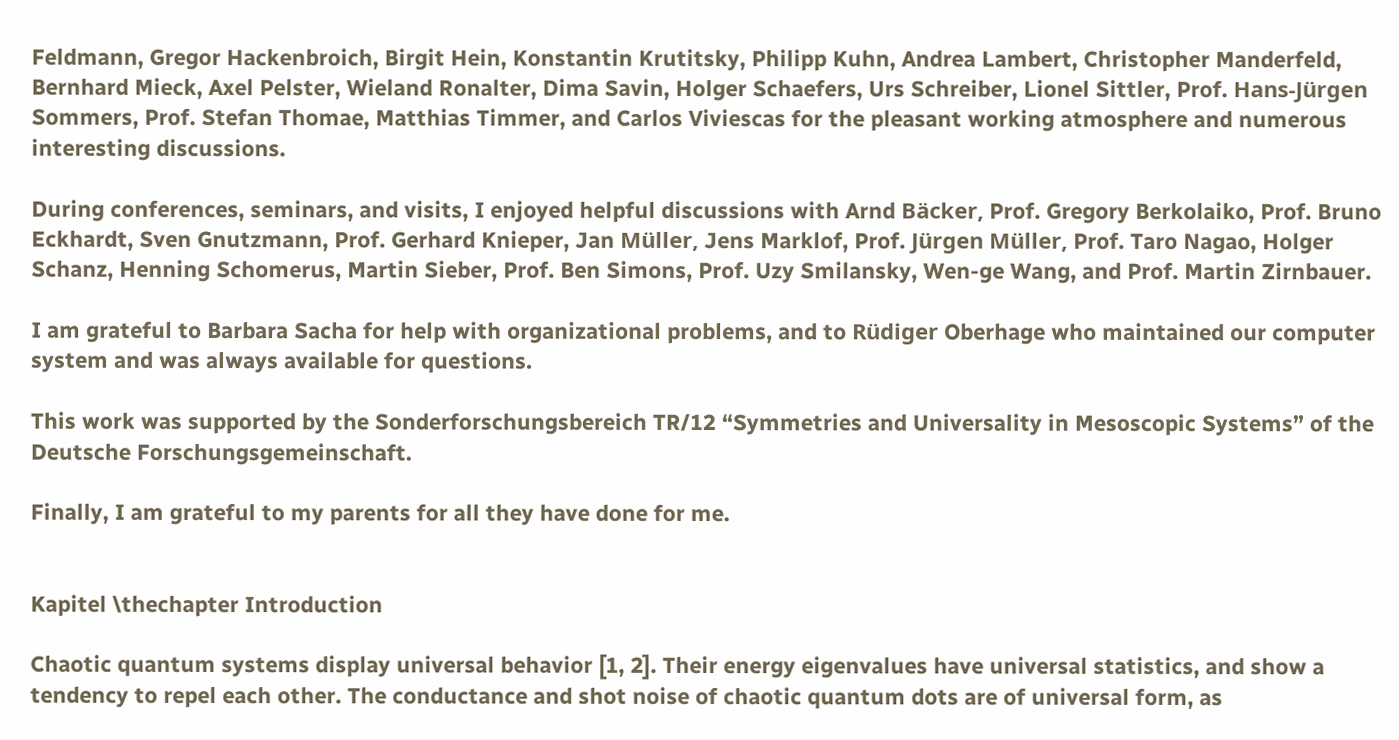Feldmann, Gregor Hackenbroich, Birgit Hein, Konstantin Krutitsky, Philipp Kuhn, Andrea Lambert, Christopher Manderfeld, Bernhard Mieck, Axel Pelster, Wieland Ronalter, Dima Savin, Holger Schaefers, Urs Schreiber, Lionel Sittler, Prof. Hans-Jürgen Sommers, Prof. Stefan Thomae, Matthias Timmer, and Carlos Viviescas for the pleasant working atmosphere and numerous interesting discussions.

During conferences, seminars, and visits, I enjoyed helpful discussions with Arnd Bäcker, Prof. Gregory Berkolaiko, Prof. Bruno Eckhardt, Sven Gnutzmann, Prof. Gerhard Knieper, Jan Müller, Jens Marklof, Prof. Jürgen Müller, Prof. Taro Nagao, Holger Schanz, Henning Schomerus, Martin Sieber, Prof. Ben Simons, Prof. Uzy Smilansky, Wen-ge Wang, and Prof. Martin Zirnbauer.

I am grateful to Barbara Sacha for help with organizational problems, and to Rüdiger Oberhage who maintained our computer system and was always available for questions.

This work was supported by the Sonderforschungsbereich TR/12 “Symmetries and Universality in Mesoscopic Systems” of the Deutsche Forschungsgemeinschaft.

Finally, I am grateful to my parents for all they have done for me.


Kapitel \thechapter Introduction

Chaotic quantum systems display universal behavior [1, 2]. Their energy eigenvalues have universal statistics, and show a tendency to repel each other. The conductance and shot noise of chaotic quantum dots are of universal form, as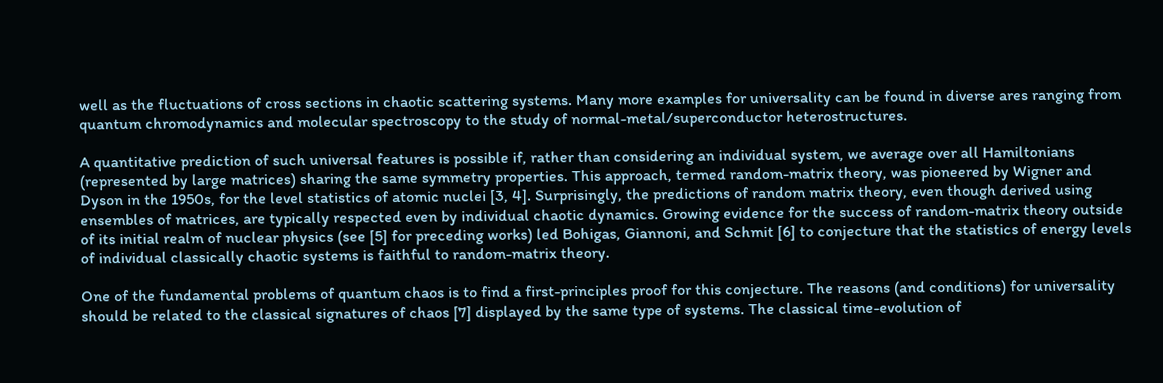well as the fluctuations of cross sections in chaotic scattering systems. Many more examples for universality can be found in diverse ares ranging from quantum chromodynamics and molecular spectroscopy to the study of normal-metal/superconductor heterostructures.

A quantitative prediction of such universal features is possible if, rather than considering an individual system, we average over all Hamiltonians (represented by large matrices) sharing the same symmetry properties. This approach, termed random-matrix theory, was pioneered by Wigner and Dyson in the 1950s, for the level statistics of atomic nuclei [3, 4]. Surprisingly, the predictions of random matrix theory, even though derived using ensembles of matrices, are typically respected even by individual chaotic dynamics. Growing evidence for the success of random-matrix theory outside of its initial realm of nuclear physics (see [5] for preceding works) led Bohigas, Giannoni, and Schmit [6] to conjecture that the statistics of energy levels of individual classically chaotic systems is faithful to random-matrix theory.

One of the fundamental problems of quantum chaos is to find a first-principles proof for this conjecture. The reasons (and conditions) for universality should be related to the classical signatures of chaos [7] displayed by the same type of systems. The classical time-evolution of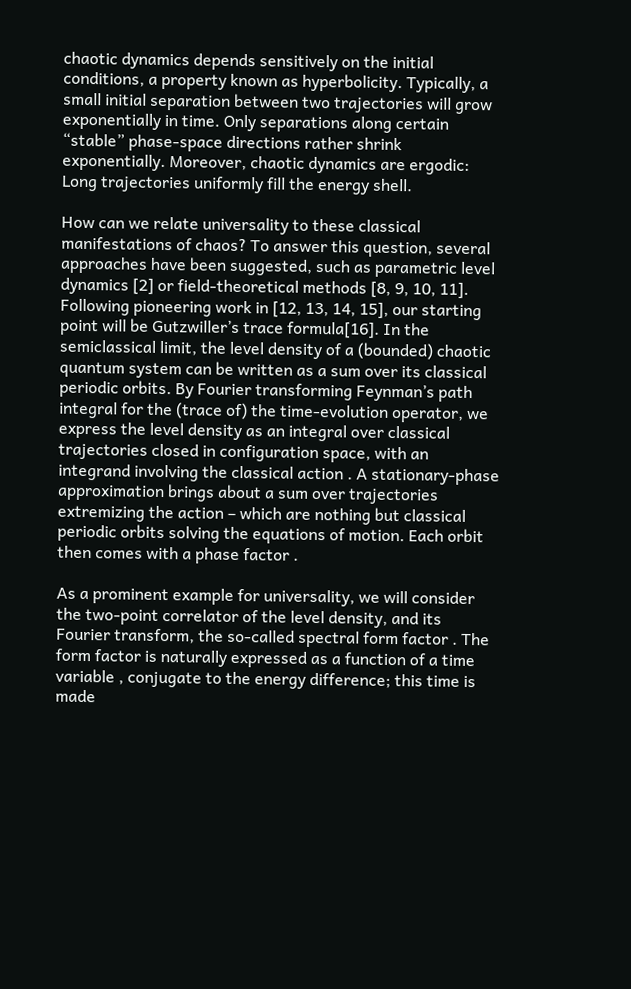chaotic dynamics depends sensitively on the initial conditions, a property known as hyperbolicity. Typically, a small initial separation between two trajectories will grow exponentially in time. Only separations along certain “stable” phase-space directions rather shrink exponentially. Moreover, chaotic dynamics are ergodic: Long trajectories uniformly fill the energy shell.

How can we relate universality to these classical manifestations of chaos? To answer this question, several approaches have been suggested, such as parametric level dynamics [2] or field-theoretical methods [8, 9, 10, 11]. Following pioneering work in [12, 13, 14, 15], our starting point will be Gutzwiller’s trace formula[16]. In the semiclassical limit, the level density of a (bounded) chaotic quantum system can be written as a sum over its classical periodic orbits. By Fourier transforming Feynman’s path integral for the (trace of) the time-evolution operator, we express the level density as an integral over classical trajectories closed in configuration space, with an integrand involving the classical action . A stationary-phase approximation brings about a sum over trajectories extremizing the action – which are nothing but classical periodic orbits solving the equations of motion. Each orbit then comes with a phase factor .

As a prominent example for universality, we will consider the two-point correlator of the level density, and its Fourier transform, the so-called spectral form factor . The form factor is naturally expressed as a function of a time variable , conjugate to the energy difference; this time is made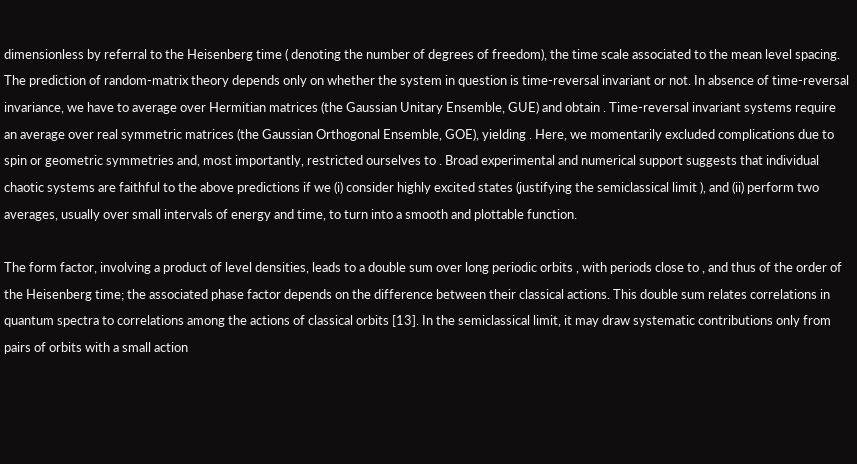dimensionless by referral to the Heisenberg time ( denoting the number of degrees of freedom), the time scale associated to the mean level spacing. The prediction of random-matrix theory depends only on whether the system in question is time-reversal invariant or not. In absence of time-reversal invariance, we have to average over Hermitian matrices (the Gaussian Unitary Ensemble, GUE) and obtain . Time-reversal invariant systems require an average over real symmetric matrices (the Gaussian Orthogonal Ensemble, GOE), yielding . Here, we momentarily excluded complications due to spin or geometric symmetries and, most importantly, restricted ourselves to . Broad experimental and numerical support suggests that individual chaotic systems are faithful to the above predictions if we (i) consider highly excited states (justifying the semiclassical limit ), and (ii) perform two averages, usually over small intervals of energy and time, to turn into a smooth and plottable function.

The form factor, involving a product of level densities, leads to a double sum over long periodic orbits , with periods close to , and thus of the order of the Heisenberg time; the associated phase factor depends on the difference between their classical actions. This double sum relates correlations in quantum spectra to correlations among the actions of classical orbits [13]. In the semiclassical limit, it may draw systematic contributions only from pairs of orbits with a small action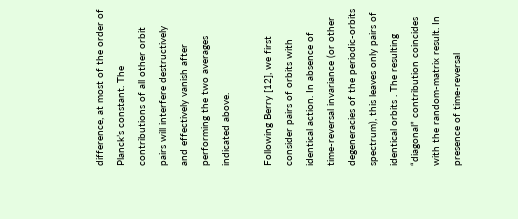difference, at most of the order of Planck’s constant. The contributions of all other orbit pairs will interfere destructively and effectively vanish after performing the two averages indicated above.

Following Berry [12], we first consider pairs of orbits with identical action. In absence of time-reversal invariance (or other degeneracies of the periodic-orbits spectrum), this leaves only pairs of identical orbits . The resulting “diagonal” contribution coincides with the random-matrix result. In presence of time-reversal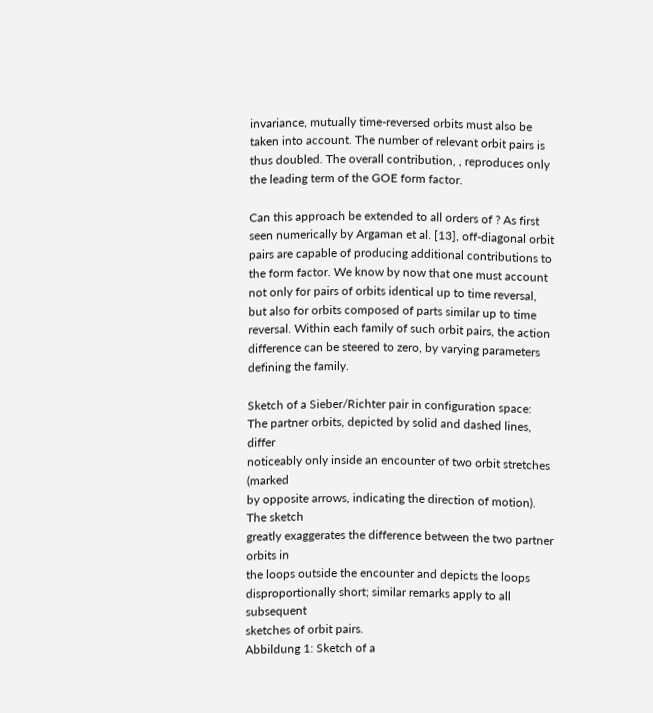invariance, mutually time-reversed orbits must also be taken into account. The number of relevant orbit pairs is thus doubled. The overall contribution, , reproduces only the leading term of the GOE form factor.

Can this approach be extended to all orders of ? As first seen numerically by Argaman et al. [13], off-diagonal orbit pairs are capable of producing additional contributions to the form factor. We know by now that one must account not only for pairs of orbits identical up to time reversal, but also for orbits composed of parts similar up to time reversal. Within each family of such orbit pairs, the action difference can be steered to zero, by varying parameters defining the family.

Sketch of a Sieber/Richter pair in configuration space:
The partner orbits, depicted by solid and dashed lines, differ
noticeably only inside an encounter of two orbit stretches (marked
by opposite arrows, indicating the direction of motion). The sketch
greatly exaggerates the difference between the two partner orbits in
the loops outside the encounter and depicts the loops
disproportionally short; similar remarks apply to all subsequent
sketches of orbit pairs.
Abbildung 1: Sketch of a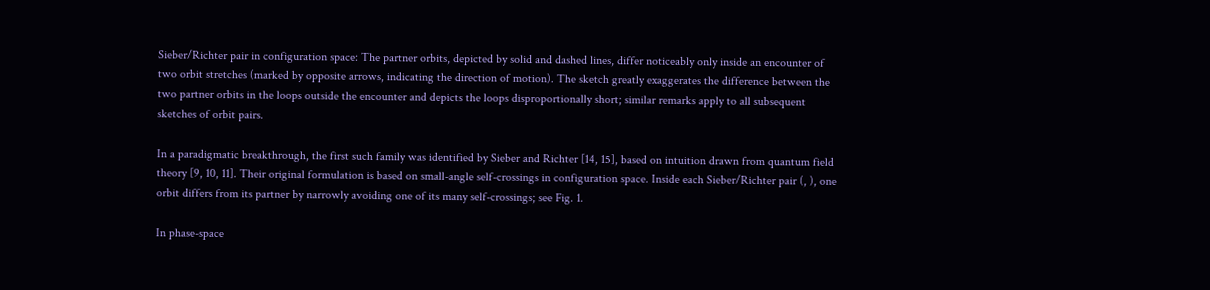Sieber/Richter pair in configuration space: The partner orbits, depicted by solid and dashed lines, differ noticeably only inside an encounter of two orbit stretches (marked by opposite arrows, indicating the direction of motion). The sketch greatly exaggerates the difference between the two partner orbits in the loops outside the encounter and depicts the loops disproportionally short; similar remarks apply to all subsequent sketches of orbit pairs.

In a paradigmatic breakthrough, the first such family was identified by Sieber and Richter [14, 15], based on intuition drawn from quantum field theory [9, 10, 11]. Their original formulation is based on small-angle self-crossings in configuration space. Inside each Sieber/Richter pair (, ), one orbit differs from its partner by narrowly avoiding one of its many self-crossings; see Fig. 1.

In phase-space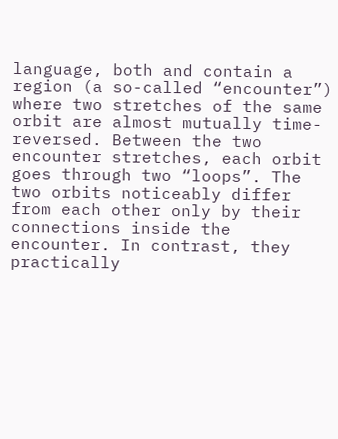language, both and contain a region (a so-called “encounter”) where two stretches of the same orbit are almost mutually time-reversed. Between the two encounter stretches, each orbit goes through two “loops”. The two orbits noticeably differ from each other only by their connections inside the encounter. In contrast, they practically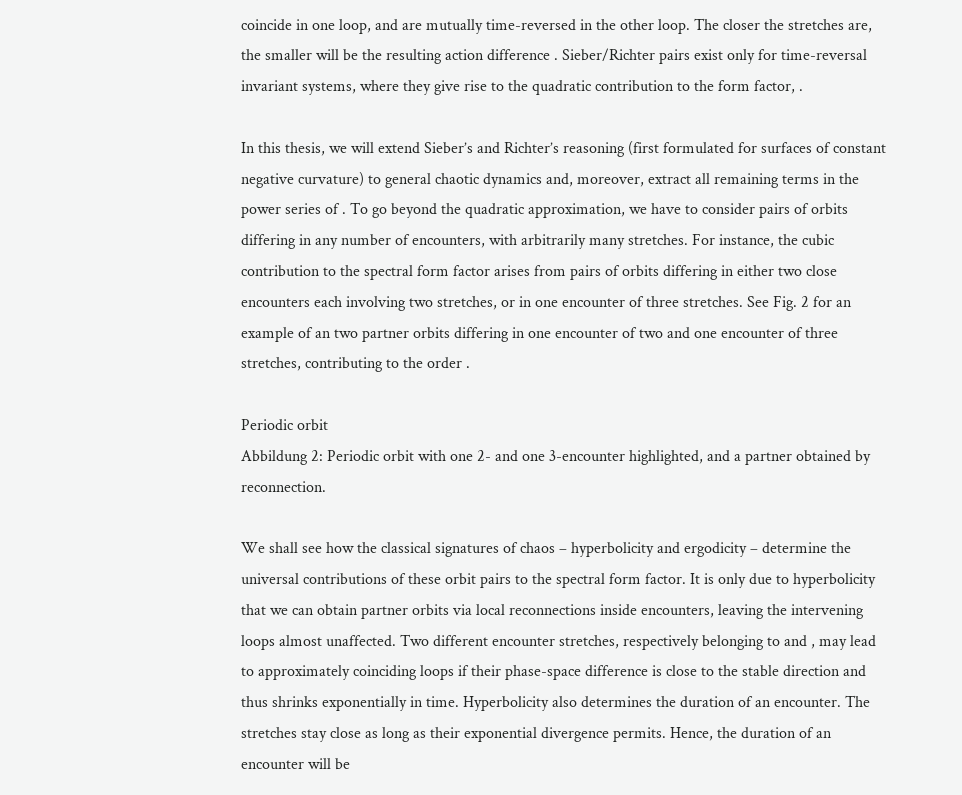coincide in one loop, and are mutually time-reversed in the other loop. The closer the stretches are, the smaller will be the resulting action difference . Sieber/Richter pairs exist only for time-reversal invariant systems, where they give rise to the quadratic contribution to the form factor, .

In this thesis, we will extend Sieber’s and Richter’s reasoning (first formulated for surfaces of constant negative curvature) to general chaotic dynamics and, moreover, extract all remaining terms in the power series of . To go beyond the quadratic approximation, we have to consider pairs of orbits differing in any number of encounters, with arbitrarily many stretches. For instance, the cubic contribution to the spectral form factor arises from pairs of orbits differing in either two close encounters each involving two stretches, or in one encounter of three stretches. See Fig. 2 for an example of an two partner orbits differing in one encounter of two and one encounter of three stretches, contributing to the order .

Periodic orbit
Abbildung 2: Periodic orbit with one 2- and one 3-encounter highlighted, and a partner obtained by reconnection.

We shall see how the classical signatures of chaos – hyperbolicity and ergodicity – determine the universal contributions of these orbit pairs to the spectral form factor. It is only due to hyperbolicity that we can obtain partner orbits via local reconnections inside encounters, leaving the intervening loops almost unaffected. Two different encounter stretches, respectively belonging to and , may lead to approximately coinciding loops if their phase-space difference is close to the stable direction and thus shrinks exponentially in time. Hyperbolicity also determines the duration of an encounter. The stretches stay close as long as their exponential divergence permits. Hence, the duration of an encounter will be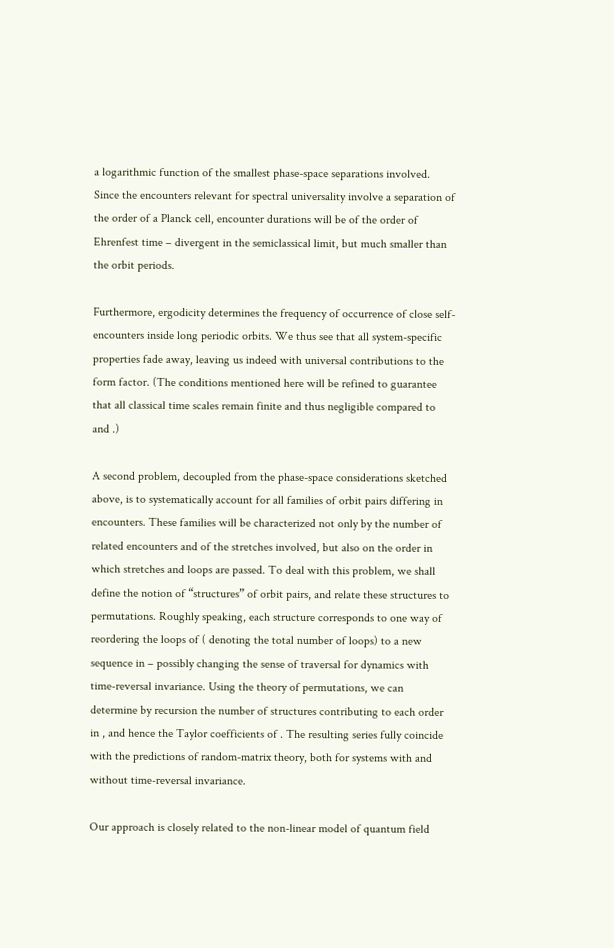a logarithmic function of the smallest phase-space separations involved. Since the encounters relevant for spectral universality involve a separation of the order of a Planck cell, encounter durations will be of the order of Ehrenfest time – divergent in the semiclassical limit, but much smaller than the orbit periods.

Furthermore, ergodicity determines the frequency of occurrence of close self-encounters inside long periodic orbits. We thus see that all system-specific properties fade away, leaving us indeed with universal contributions to the form factor. (The conditions mentioned here will be refined to guarantee that all classical time scales remain finite and thus negligible compared to and .)

A second problem, decoupled from the phase-space considerations sketched above, is to systematically account for all families of orbit pairs differing in encounters. These families will be characterized not only by the number of related encounters and of the stretches involved, but also on the order in which stretches and loops are passed. To deal with this problem, we shall define the notion of “structures” of orbit pairs, and relate these structures to permutations. Roughly speaking, each structure corresponds to one way of reordering the loops of ( denoting the total number of loops) to a new sequence in – possibly changing the sense of traversal for dynamics with time-reversal invariance. Using the theory of permutations, we can determine by recursion the number of structures contributing to each order in , and hence the Taylor coefficients of . The resulting series fully coincide with the predictions of random-matrix theory, both for systems with and without time-reversal invariance.

Our approach is closely related to the non-linear model of quantum field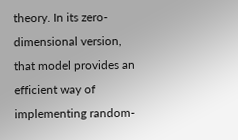theory. In its zero-dimensional version, that model provides an efficient way of implementing random-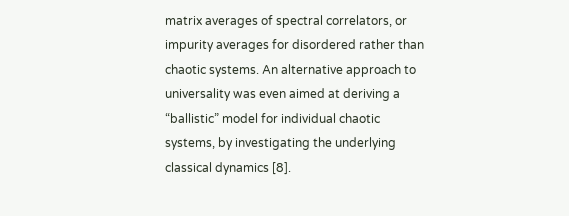matrix averages of spectral correlators, or impurity averages for disordered rather than chaotic systems. An alternative approach to universality was even aimed at deriving a “ballistic” model for individual chaotic systems, by investigating the underlying classical dynamics [8].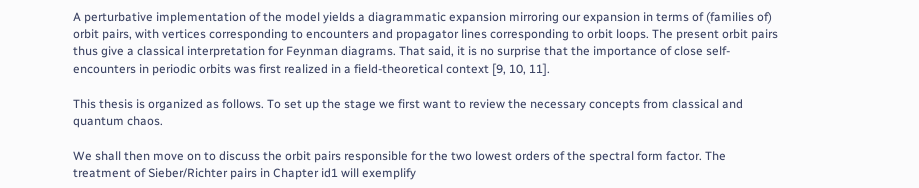A perturbative implementation of the model yields a diagrammatic expansion mirroring our expansion in terms of (families of) orbit pairs, with vertices corresponding to encounters and propagator lines corresponding to orbit loops. The present orbit pairs thus give a classical interpretation for Feynman diagrams. That said, it is no surprise that the importance of close self-encounters in periodic orbits was first realized in a field-theoretical context [9, 10, 11].

This thesis is organized as follows. To set up the stage we first want to review the necessary concepts from classical and quantum chaos.

We shall then move on to discuss the orbit pairs responsible for the two lowest orders of the spectral form factor. The treatment of Sieber/Richter pairs in Chapter id1 will exemplify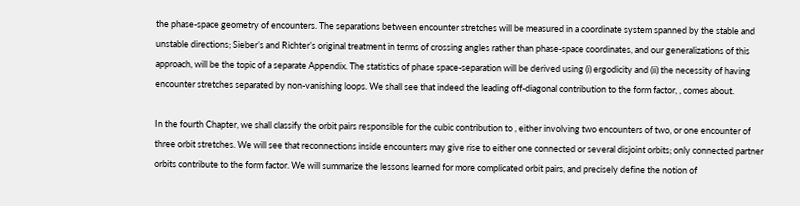the phase-space geometry of encounters. The separations between encounter stretches will be measured in a coordinate system spanned by the stable and unstable directions; Sieber’s and Richter’s original treatment in terms of crossing angles rather than phase-space coordinates, and our generalizations of this approach, will be the topic of a separate Appendix. The statistics of phase space-separation will be derived using (i) ergodicity and (ii) the necessity of having encounter stretches separated by non-vanishing loops. We shall see that indeed the leading off-diagonal contribution to the form factor, , comes about.

In the fourth Chapter, we shall classify the orbit pairs responsible for the cubic contribution to , either involving two encounters of two, or one encounter of three orbit stretches. We will see that reconnections inside encounters may give rise to either one connected or several disjoint orbits; only connected partner orbits contribute to the form factor. We will summarize the lessons learned for more complicated orbit pairs, and precisely define the notion of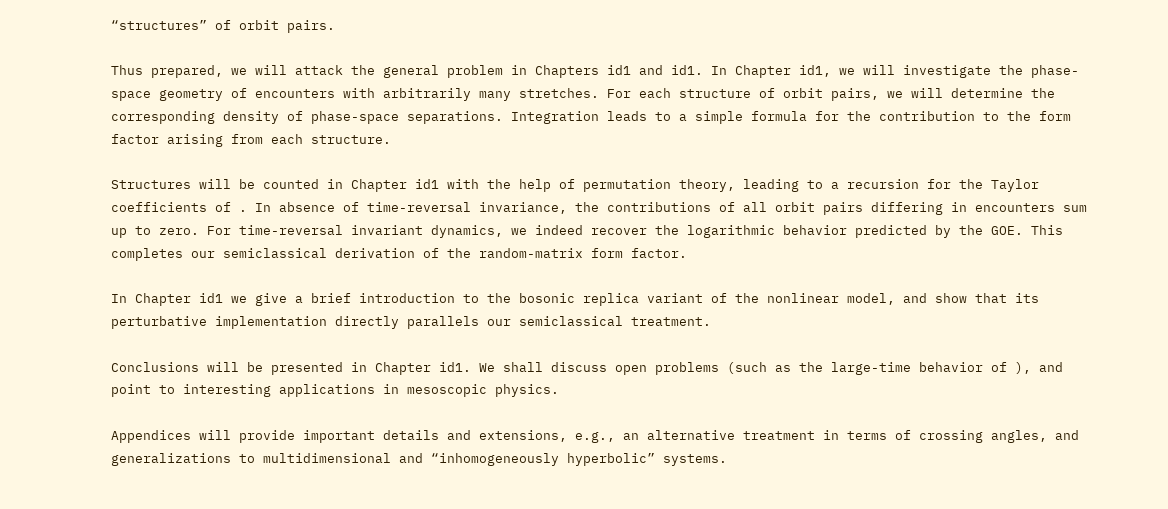“structures” of orbit pairs.

Thus prepared, we will attack the general problem in Chapters id1 and id1. In Chapter id1, we will investigate the phase-space geometry of encounters with arbitrarily many stretches. For each structure of orbit pairs, we will determine the corresponding density of phase-space separations. Integration leads to a simple formula for the contribution to the form factor arising from each structure.

Structures will be counted in Chapter id1 with the help of permutation theory, leading to a recursion for the Taylor coefficients of . In absence of time-reversal invariance, the contributions of all orbit pairs differing in encounters sum up to zero. For time-reversal invariant dynamics, we indeed recover the logarithmic behavior predicted by the GOE. This completes our semiclassical derivation of the random-matrix form factor.

In Chapter id1 we give a brief introduction to the bosonic replica variant of the nonlinear model, and show that its perturbative implementation directly parallels our semiclassical treatment.

Conclusions will be presented in Chapter id1. We shall discuss open problems (such as the large-time behavior of ), and point to interesting applications in mesoscopic physics.

Appendices will provide important details and extensions, e.g., an alternative treatment in terms of crossing angles, and generalizations to multidimensional and “inhomogeneously hyperbolic” systems.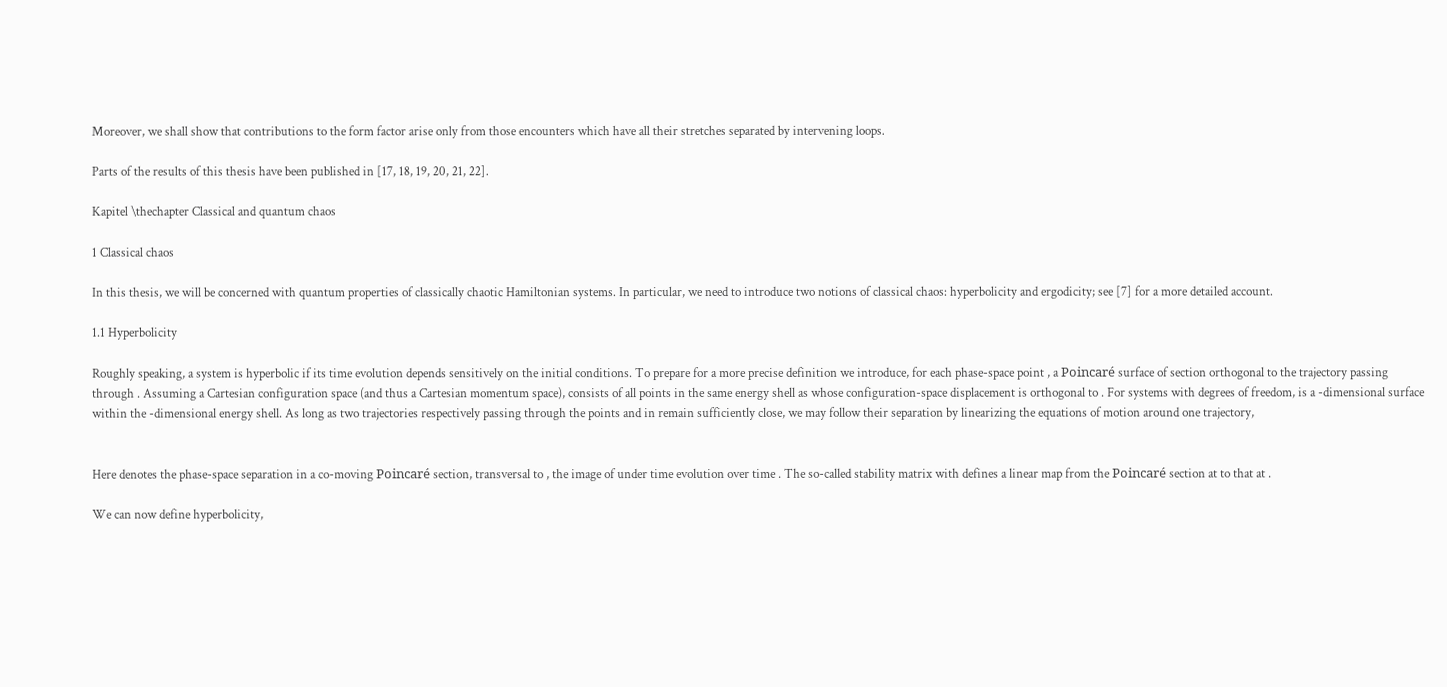Moreover, we shall show that contributions to the form factor arise only from those encounters which have all their stretches separated by intervening loops.

Parts of the results of this thesis have been published in [17, 18, 19, 20, 21, 22].

Kapitel \thechapter Classical and quantum chaos

1 Classical chaos

In this thesis, we will be concerned with quantum properties of classically chaotic Hamiltonian systems. In particular, we need to introduce two notions of classical chaos: hyperbolicity and ergodicity; see [7] for a more detailed account.

1.1 Hyperbolicity

Roughly speaking, a system is hyperbolic if its time evolution depends sensitively on the initial conditions. To prepare for a more precise definition we introduce, for each phase-space point , a Poincaré surface of section orthogonal to the trajectory passing through . Assuming a Cartesian configuration space (and thus a Cartesian momentum space), consists of all points in the same energy shell as whose configuration-space displacement is orthogonal to . For systems with degrees of freedom, is a -dimensional surface within the -dimensional energy shell. As long as two trajectories respectively passing through the points and in remain sufficiently close, we may follow their separation by linearizing the equations of motion around one trajectory,


Here denotes the phase-space separation in a co-moving Poincaré section, transversal to , the image of under time evolution over time . The so-called stability matrix with defines a linear map from the Poincaré section at to that at .

We can now define hyperbolicity,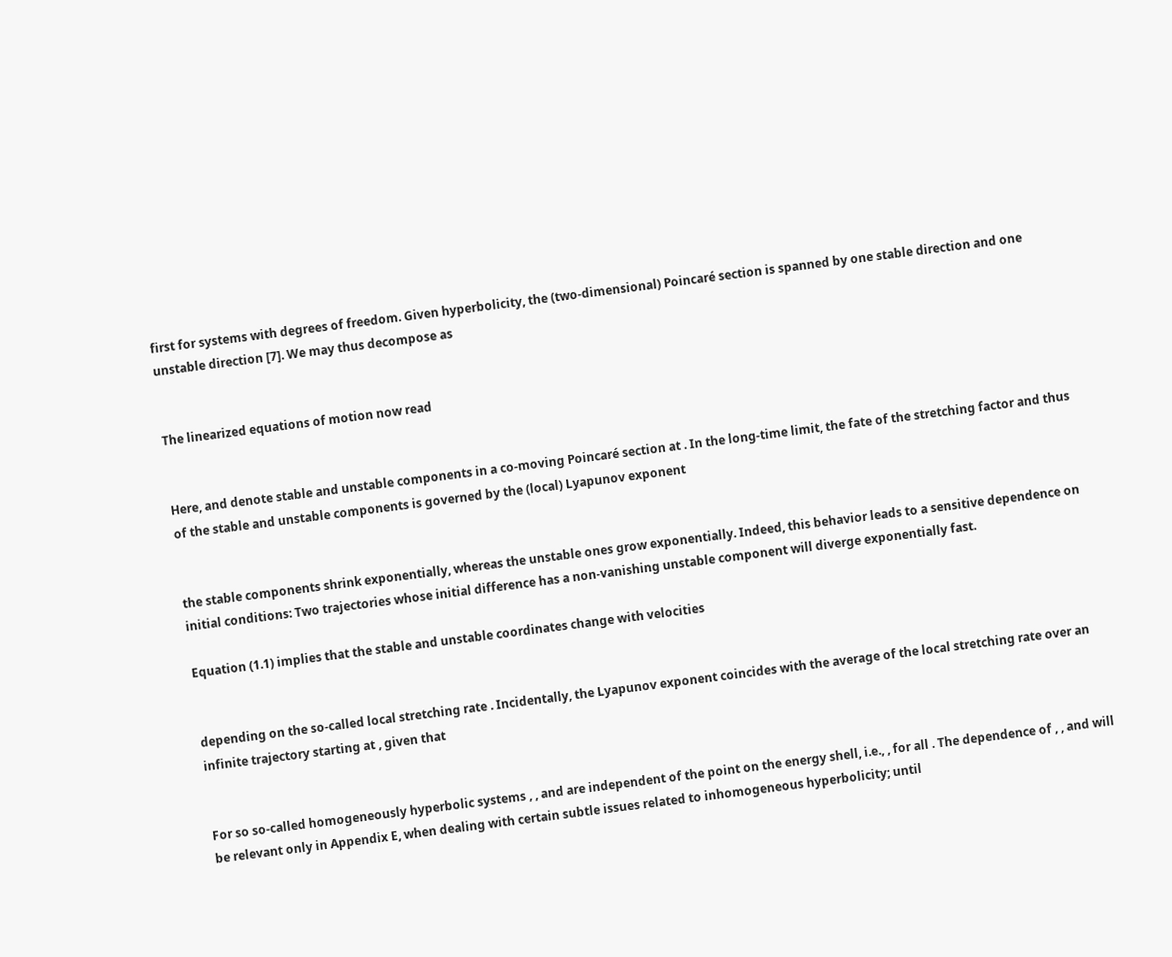first for systems with degrees of freedom. Given hyperbolicity, the (two-dimensional) Poincaré section is spanned by one stable direction and one unstable direction [7]. We may thus decompose as


The linearized equations of motion now read


Here, and denote stable and unstable components in a co-moving Poincaré section at . In the long-time limit, the fate of the stretching factor and thus of the stable and unstable components is governed by the (local) Lyapunov exponent


the stable components shrink exponentially, whereas the unstable ones grow exponentially. Indeed, this behavior leads to a sensitive dependence on initial conditions: Two trajectories whose initial difference has a non-vanishing unstable component will diverge exponentially fast.

Equation (1.1) implies that the stable and unstable coordinates change with velocities


depending on the so-called local stretching rate . Incidentally, the Lyapunov exponent coincides with the average of the local stretching rate over an infinite trajectory starting at , given that


For so so-called homogeneously hyperbolic systems , , and are independent of the point on the energy shell, i.e., , for all . The dependence of , , and will be relevant only in Appendix E, when dealing with certain subtle issues related to inhomogeneous hyperbolicity; until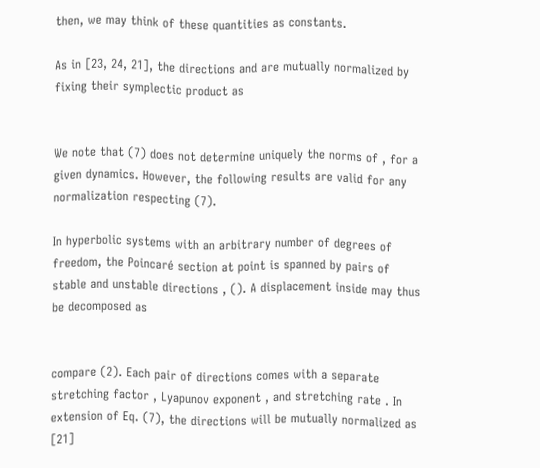then, we may think of these quantities as constants.

As in [23, 24, 21], the directions and are mutually normalized by fixing their symplectic product as


We note that (7) does not determine uniquely the norms of , for a given dynamics. However, the following results are valid for any normalization respecting (7).

In hyperbolic systems with an arbitrary number of degrees of freedom, the Poincaré section at point is spanned by pairs of stable and unstable directions , (). A displacement inside may thus be decomposed as


compare (2). Each pair of directions comes with a separate stretching factor , Lyapunov exponent , and stretching rate . In extension of Eq. (7), the directions will be mutually normalized as [21]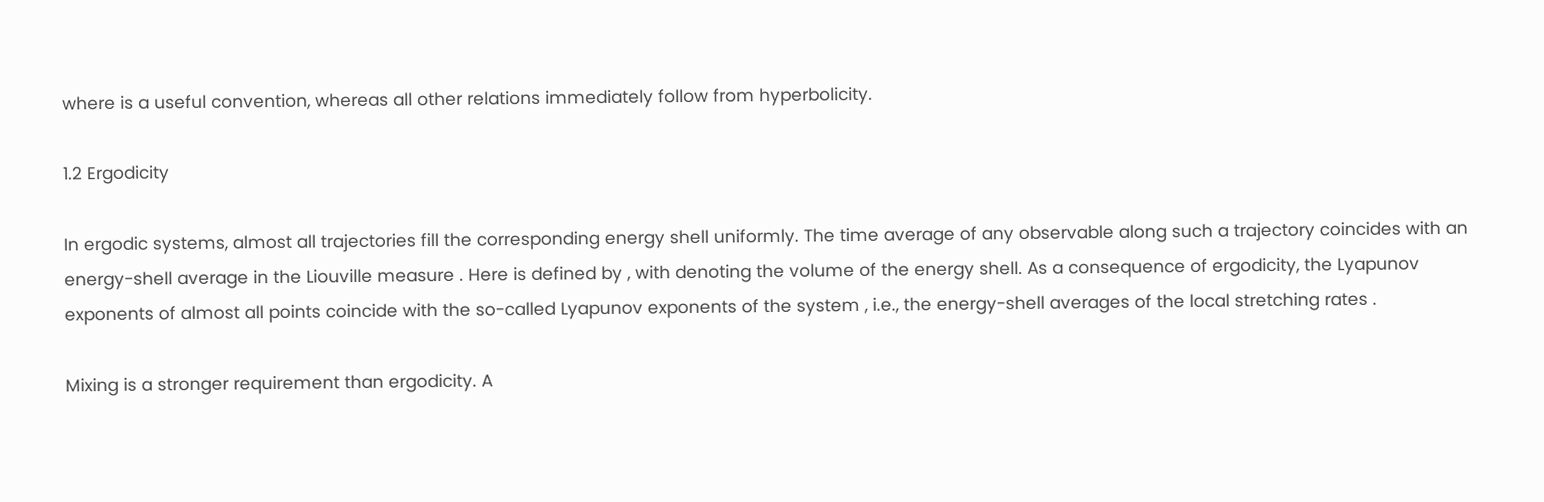where is a useful convention, whereas all other relations immediately follow from hyperbolicity.

1.2 Ergodicity

In ergodic systems, almost all trajectories fill the corresponding energy shell uniformly. The time average of any observable along such a trajectory coincides with an energy-shell average in the Liouville measure . Here is defined by , with denoting the volume of the energy shell. As a consequence of ergodicity, the Lyapunov exponents of almost all points coincide with the so-called Lyapunov exponents of the system , i.e., the energy-shell averages of the local stretching rates .

Mixing is a stronger requirement than ergodicity. A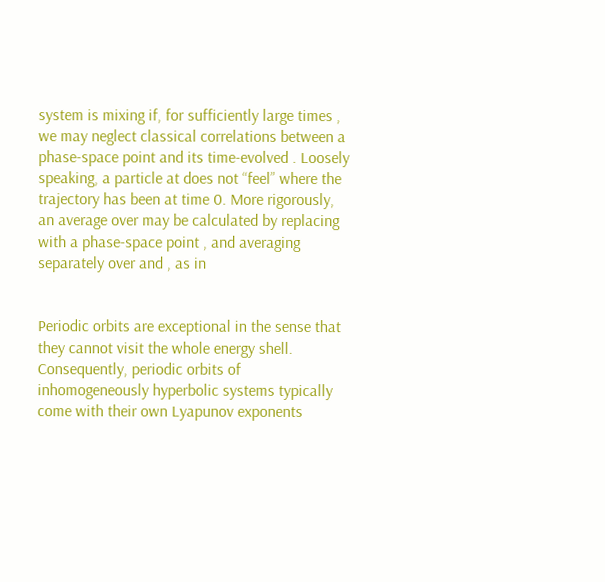system is mixing if, for sufficiently large times , we may neglect classical correlations between a phase-space point and its time-evolved . Loosely speaking, a particle at does not “feel” where the trajectory has been at time 0. More rigorously, an average over may be calculated by replacing with a phase-space point , and averaging separately over and , as in


Periodic orbits are exceptional in the sense that they cannot visit the whole energy shell. Consequently, periodic orbits of inhomogeneously hyperbolic systems typically come with their own Lyapunov exponents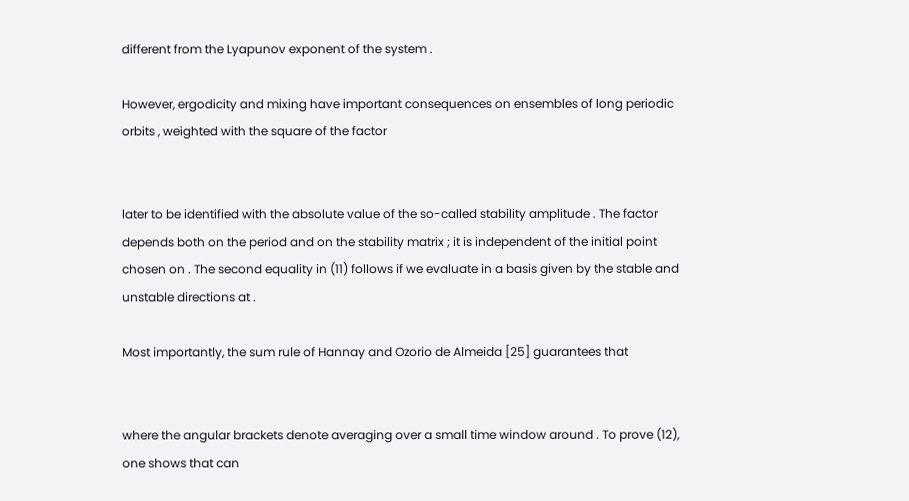different from the Lyapunov exponent of the system .

However, ergodicity and mixing have important consequences on ensembles of long periodic orbits , weighted with the square of the factor


later to be identified with the absolute value of the so-called stability amplitude . The factor depends both on the period and on the stability matrix ; it is independent of the initial point chosen on . The second equality in (11) follows if we evaluate in a basis given by the stable and unstable directions at .

Most importantly, the sum rule of Hannay and Ozorio de Almeida [25] guarantees that


where the angular brackets denote averaging over a small time window around . To prove (12), one shows that can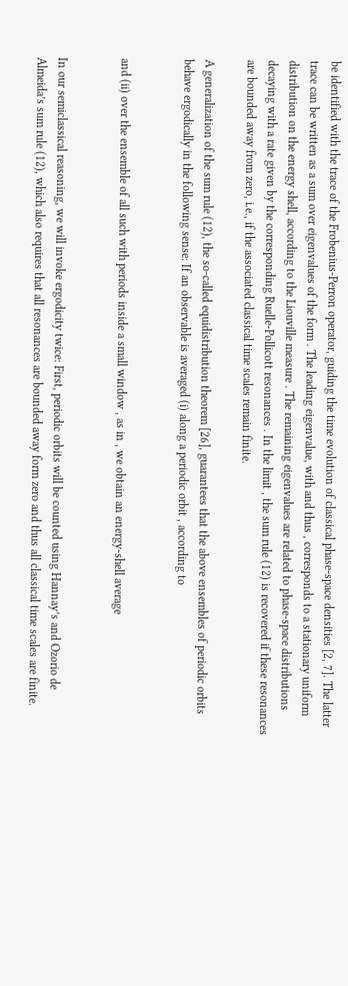be identified with the trace of the Frobenius-Perron operator, guiding the time evolution of classical phase-space densities [2, 7]. The latter trace can be written as a sum over eigenvalues of the form . The leading eigenvalue, with and thus , corresponds to a stationary uniform distribution on the energy shell, according to the Liouville measure . The remaining eigenvalues are related to phase-space distributions decaying with a rate given by the corresponding Ruelle-Pollicott resonances . In the limit , the sum rule (12) is recovered if these resonances are bounded away from zero, i.e., if the associated classical time scales remain finite.

A generalization of the sum rule (12), the so-called equidistribution theorem [26], guarantees that the above ensembles of periodic orbits behave ergodically in the following sense: If an observable is averaged (i) along a periodic orbit , according to


and (ii) over the ensemble of all such with periods inside a small window , as in , we obtain an energy-shell average


In our semiclassical reasoning, we will invoke ergodicity twice: First, periodic orbits will be counted using Hannay’s and Ozorio de Almeida’s sum rule (12), which also requires that all resonances are bounded away form zero and thus all classical time scales are finite.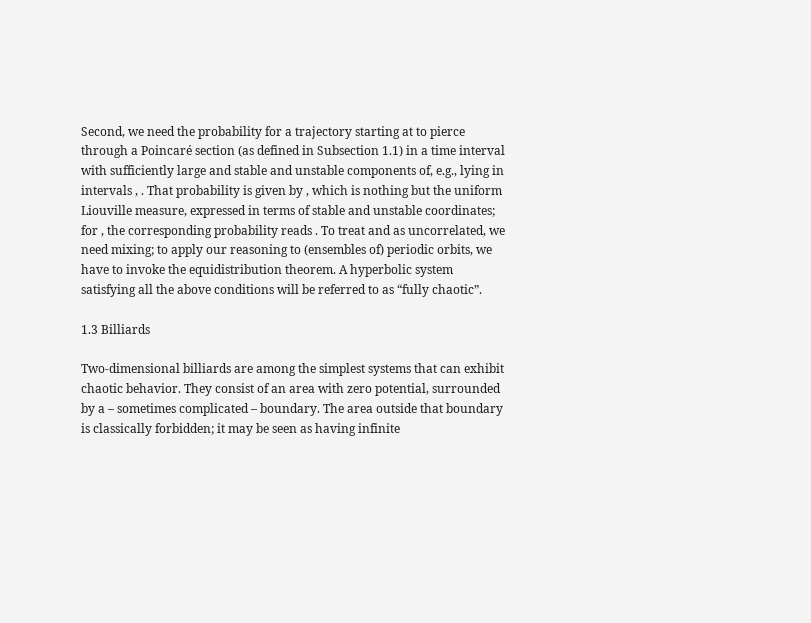Second, we need the probability for a trajectory starting at to pierce through a Poincaré section (as defined in Subsection 1.1) in a time interval with sufficiently large and stable and unstable components of, e.g., lying in intervals , . That probability is given by , which is nothing but the uniform Liouville measure, expressed in terms of stable and unstable coordinates; for , the corresponding probability reads . To treat and as uncorrelated, we need mixing; to apply our reasoning to (ensembles of) periodic orbits, we have to invoke the equidistribution theorem. A hyperbolic system satisfying all the above conditions will be referred to as “fully chaotic”.

1.3 Billiards

Two-dimensional billiards are among the simplest systems that can exhibit chaotic behavior. They consist of an area with zero potential, surrounded by a – sometimes complicated – boundary. The area outside that boundary is classically forbidden; it may be seen as having infinite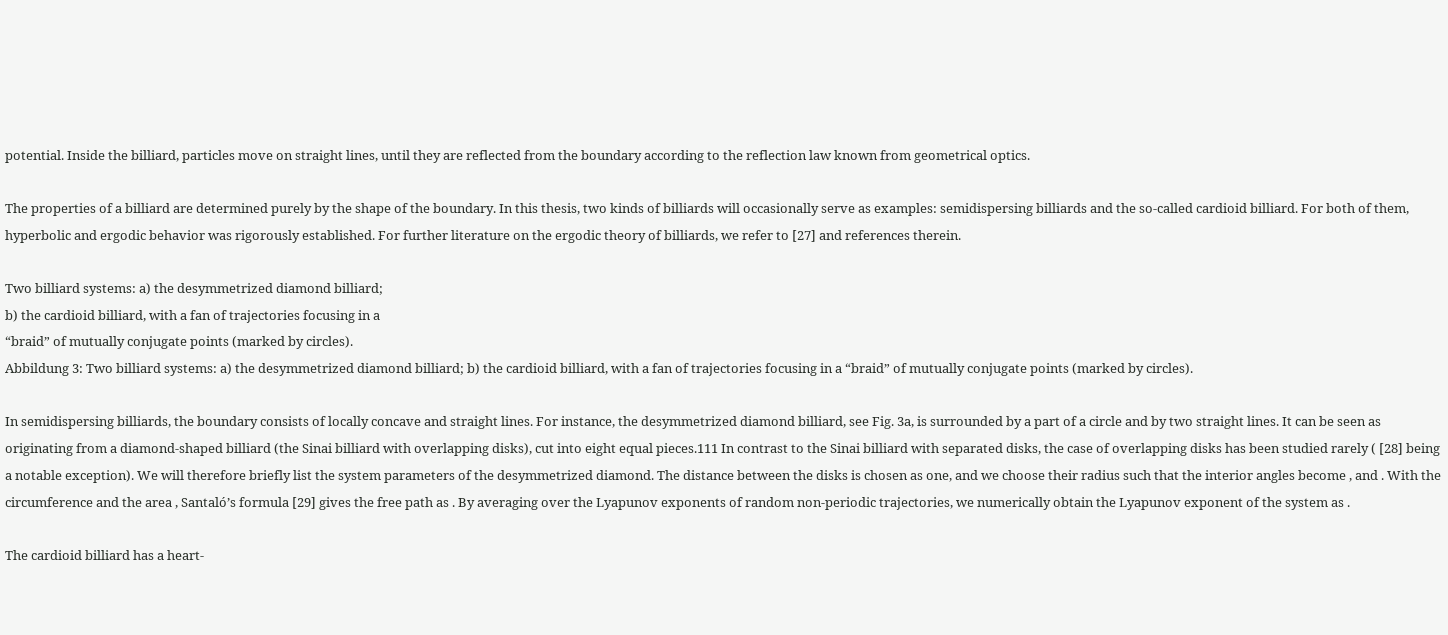potential. Inside the billiard, particles move on straight lines, until they are reflected from the boundary according to the reflection law known from geometrical optics.

The properties of a billiard are determined purely by the shape of the boundary. In this thesis, two kinds of billiards will occasionally serve as examples: semidispersing billiards and the so-called cardioid billiard. For both of them, hyperbolic and ergodic behavior was rigorously established. For further literature on the ergodic theory of billiards, we refer to [27] and references therein.

Two billiard systems: a) the desymmetrized diamond billiard;
b) the cardioid billiard, with a fan of trajectories focusing in a
“braid” of mutually conjugate points (marked by circles).
Abbildung 3: Two billiard systems: a) the desymmetrized diamond billiard; b) the cardioid billiard, with a fan of trajectories focusing in a “braid” of mutually conjugate points (marked by circles).

In semidispersing billiards, the boundary consists of locally concave and straight lines. For instance, the desymmetrized diamond billiard, see Fig. 3a, is surrounded by a part of a circle and by two straight lines. It can be seen as originating from a diamond-shaped billiard (the Sinai billiard with overlapping disks), cut into eight equal pieces.111 In contrast to the Sinai billiard with separated disks, the case of overlapping disks has been studied rarely ( [28] being a notable exception). We will therefore briefly list the system parameters of the desymmetrized diamond. The distance between the disks is chosen as one, and we choose their radius such that the interior angles become , and . With the circumference and the area , Santaló’s formula [29] gives the free path as . By averaging over the Lyapunov exponents of random non-periodic trajectories, we numerically obtain the Lyapunov exponent of the system as .

The cardioid billiard has a heart-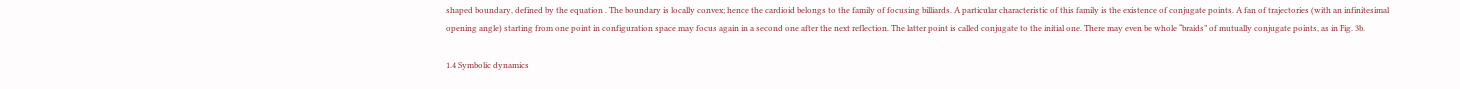shaped boundary, defined by the equation . The boundary is locally convex; hence the cardioid belongs to the family of focusing billiards. A particular characteristic of this family is the existence of conjugate points. A fan of trajectories (with an infinitesimal opening angle) starting from one point in configuration space may focus again in a second one after the next reflection. The latter point is called conjugate to the initial one. There may even be whole “braids” of mutually conjugate points, as in Fig. 3b.

1.4 Symbolic dynamics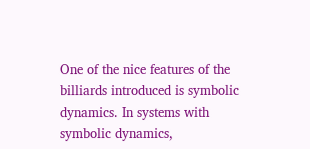One of the nice features of the billiards introduced is symbolic dynamics. In systems with symbolic dynamics,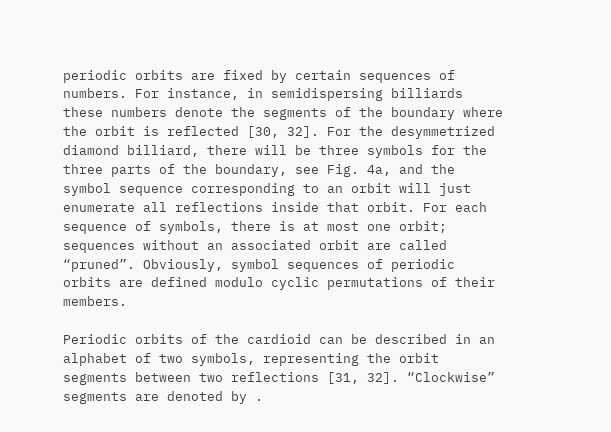periodic orbits are fixed by certain sequences of numbers. For instance, in semidispersing billiards these numbers denote the segments of the boundary where the orbit is reflected [30, 32]. For the desymmetrized diamond billiard, there will be three symbols for the three parts of the boundary, see Fig. 4a, and the symbol sequence corresponding to an orbit will just enumerate all reflections inside that orbit. For each sequence of symbols, there is at most one orbit; sequences without an associated orbit are called “pruned”. Obviously, symbol sequences of periodic orbits are defined modulo cyclic permutations of their members.

Periodic orbits of the cardioid can be described in an alphabet of two symbols, representing the orbit segments between two reflections [31, 32]. “Clockwise” segments are denoted by .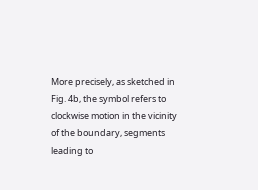More precisely, as sketched in Fig. 4b, the symbol refers to clockwise motion in the vicinity of the boundary, segments leading to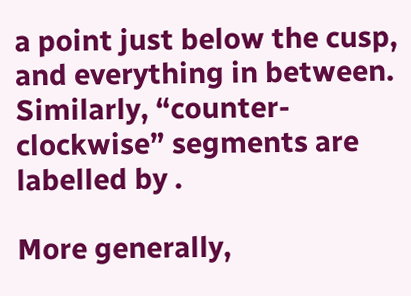a point just below the cusp, and everything in between. Similarly, “counter-clockwise” segments are labelled by .

More generally,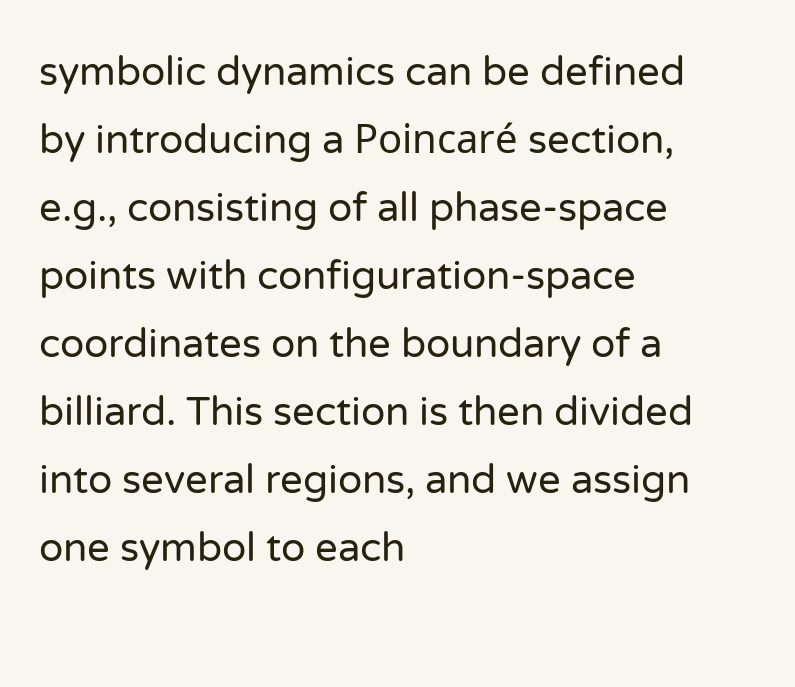symbolic dynamics can be defined by introducing a Poincaré section, e.g., consisting of all phase-space points with configuration-space coordinates on the boundary of a billiard. This section is then divided into several regions, and we assign one symbol to each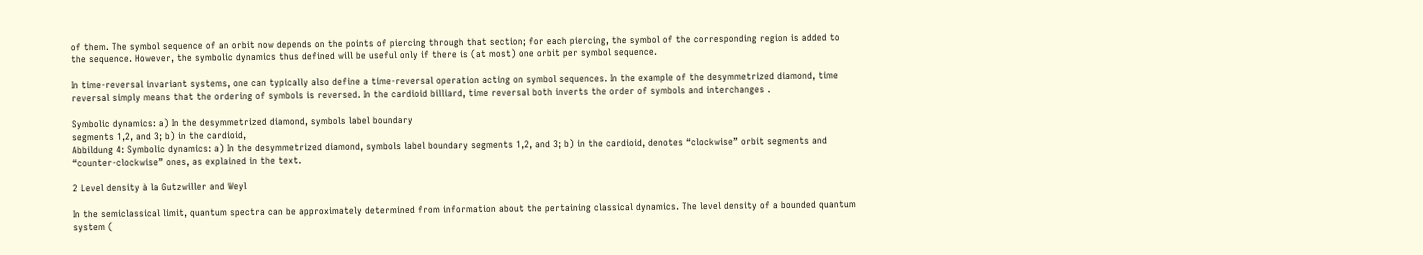of them. The symbol sequence of an orbit now depends on the points of piercing through that section; for each piercing, the symbol of the corresponding region is added to the sequence. However, the symbolic dynamics thus defined will be useful only if there is (at most) one orbit per symbol sequence.

In time-reversal invariant systems, one can typically also define a time-reversal operation acting on symbol sequences. In the example of the desymmetrized diamond, time reversal simply means that the ordering of symbols is reversed. In the cardioid billiard, time reversal both inverts the order of symbols and interchanges .

Symbolic dynamics: a) In the desymmetrized diamond, symbols label boundary
segments 1,2, and 3; b) in the cardioid,
Abbildung 4: Symbolic dynamics: a) In the desymmetrized diamond, symbols label boundary segments 1,2, and 3; b) in the cardioid, denotes “clockwise” orbit segments and “counter-clockwise” ones, as explained in the text.

2 Level density à la Gutzwiller and Weyl

In the semiclassical limit, quantum spectra can be approximately determined from information about the pertaining classical dynamics. The level density of a bounded quantum system (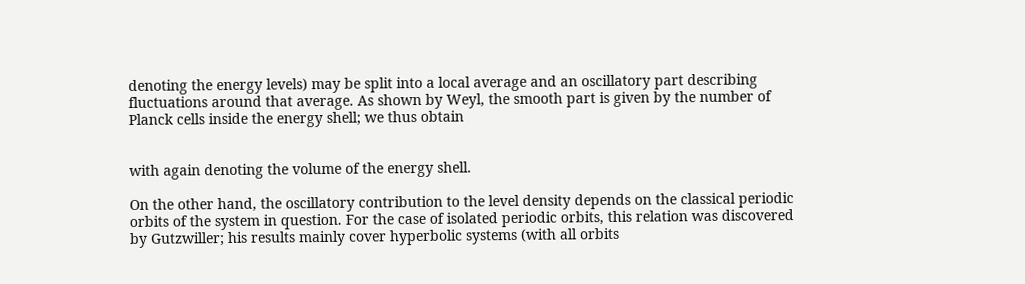denoting the energy levels) may be split into a local average and an oscillatory part describing fluctuations around that average. As shown by Weyl, the smooth part is given by the number of Planck cells inside the energy shell; we thus obtain


with again denoting the volume of the energy shell.

On the other hand, the oscillatory contribution to the level density depends on the classical periodic orbits of the system in question. For the case of isolated periodic orbits, this relation was discovered by Gutzwiller; his results mainly cover hyperbolic systems (with all orbits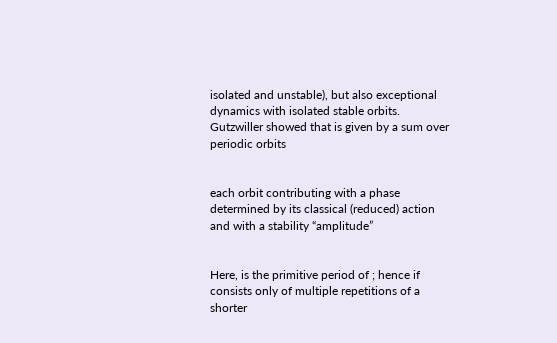isolated and unstable), but also exceptional dynamics with isolated stable orbits. Gutzwiller showed that is given by a sum over periodic orbits


each orbit contributing with a phase determined by its classical (reduced) action and with a stability “amplitude”


Here, is the primitive period of ; hence if consists only of multiple repetitions of a shorter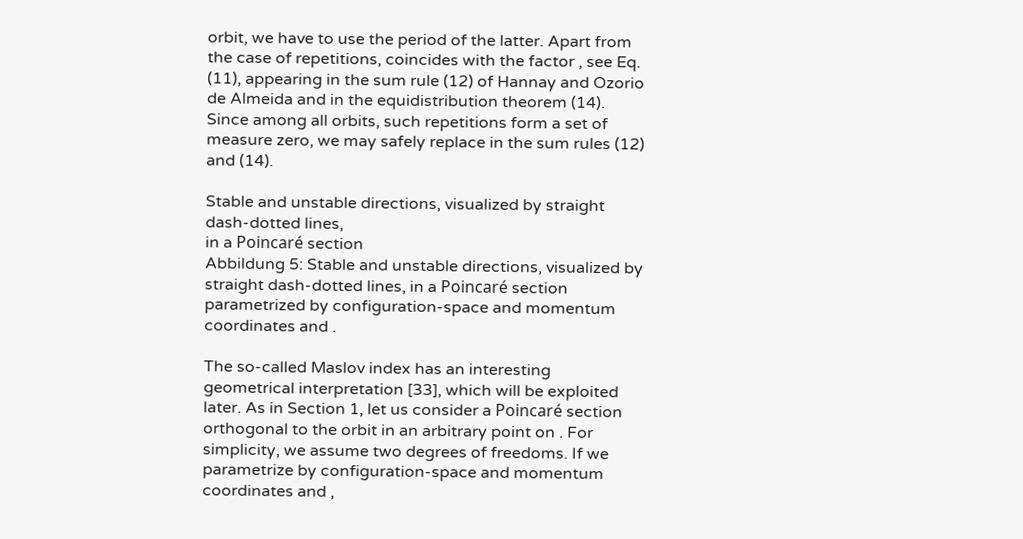orbit, we have to use the period of the latter. Apart from the case of repetitions, coincides with the factor , see Eq. (11), appearing in the sum rule (12) of Hannay and Ozorio de Almeida and in the equidistribution theorem (14). Since among all orbits, such repetitions form a set of measure zero, we may safely replace in the sum rules (12) and (14).

Stable and unstable directions, visualized by straight dash-dotted lines,
in a Poincaré section
Abbildung 5: Stable and unstable directions, visualized by straight dash-dotted lines, in a Poincaré section parametrized by configuration-space and momentum coordinates and .

The so-called Maslov index has an interesting geometrical interpretation [33], which will be exploited later. As in Section 1, let us consider a Poincaré section orthogonal to the orbit in an arbitrary point on . For simplicity, we assume two degrees of freedoms. If we parametrize by configuration-space and momentum coordinates and ,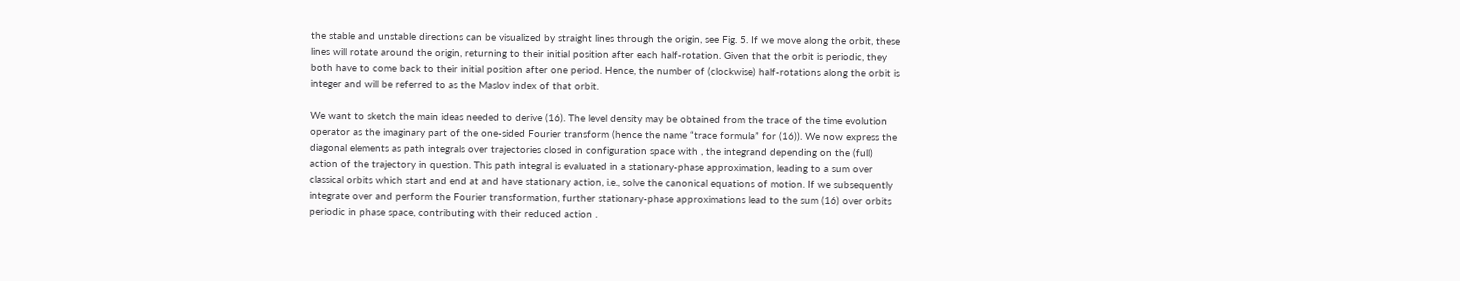the stable and unstable directions can be visualized by straight lines through the origin, see Fig. 5. If we move along the orbit, these lines will rotate around the origin, returning to their initial position after each half-rotation. Given that the orbit is periodic, they both have to come back to their initial position after one period. Hence, the number of (clockwise) half-rotations along the orbit is integer and will be referred to as the Maslov index of that orbit.

We want to sketch the main ideas needed to derive (16). The level density may be obtained from the trace of the time evolution operator as the imaginary part of the one-sided Fourier transform (hence the name “trace formula” for (16)). We now express the diagonal elements as path integrals over trajectories closed in configuration space with , the integrand depending on the (full) action of the trajectory in question. This path integral is evaluated in a stationary-phase approximation, leading to a sum over classical orbits which start and end at and have stationary action, i.e., solve the canonical equations of motion. If we subsequently integrate over and perform the Fourier transformation, further stationary-phase approximations lead to the sum (16) over orbits periodic in phase space, contributing with their reduced action .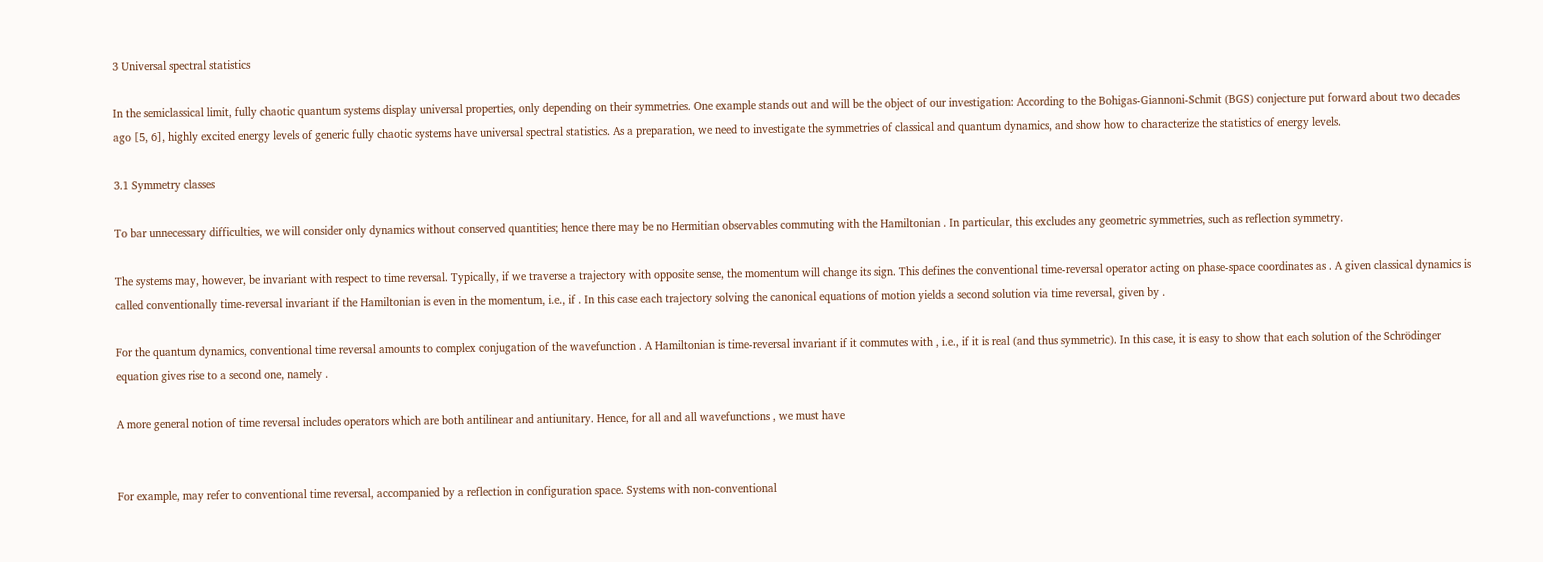3 Universal spectral statistics

In the semiclassical limit, fully chaotic quantum systems display universal properties, only depending on their symmetries. One example stands out and will be the object of our investigation: According to the Bohigas-Giannoni-Schmit (BGS) conjecture put forward about two decades ago [5, 6], highly excited energy levels of generic fully chaotic systems have universal spectral statistics. As a preparation, we need to investigate the symmetries of classical and quantum dynamics, and show how to characterize the statistics of energy levels.

3.1 Symmetry classes

To bar unnecessary difficulties, we will consider only dynamics without conserved quantities; hence there may be no Hermitian observables commuting with the Hamiltonian . In particular, this excludes any geometric symmetries, such as reflection symmetry.

The systems may, however, be invariant with respect to time reversal. Typically, if we traverse a trajectory with opposite sense, the momentum will change its sign. This defines the conventional time-reversal operator acting on phase-space coordinates as . A given classical dynamics is called conventionally time-reversal invariant if the Hamiltonian is even in the momentum, i.e., if . In this case each trajectory solving the canonical equations of motion yields a second solution via time reversal, given by .

For the quantum dynamics, conventional time reversal amounts to complex conjugation of the wavefunction . A Hamiltonian is time-reversal invariant if it commutes with , i.e., if it is real (and thus symmetric). In this case, it is easy to show that each solution of the Schrödinger equation gives rise to a second one, namely .

A more general notion of time reversal includes operators which are both antilinear and antiunitary. Hence, for all and all wavefunctions , we must have


For example, may refer to conventional time reversal, accompanied by a reflection in configuration space. Systems with non-conventional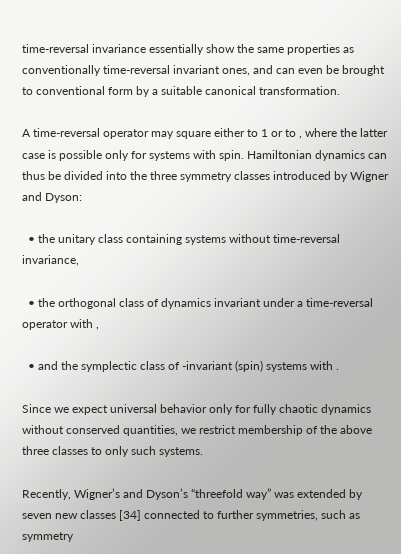time-reversal invariance essentially show the same properties as conventionally time-reversal invariant ones, and can even be brought to conventional form by a suitable canonical transformation.

A time-reversal operator may square either to 1 or to , where the latter case is possible only for systems with spin. Hamiltonian dynamics can thus be divided into the three symmetry classes introduced by Wigner and Dyson:

  • the unitary class containing systems without time-reversal invariance,

  • the orthogonal class of dynamics invariant under a time-reversal operator with ,

  • and the symplectic class of -invariant (spin) systems with .

Since we expect universal behavior only for fully chaotic dynamics without conserved quantities, we restrict membership of the above three classes to only such systems.

Recently, Wigner’s and Dyson’s “threefold way” was extended by seven new classes [34] connected to further symmetries, such as symmetry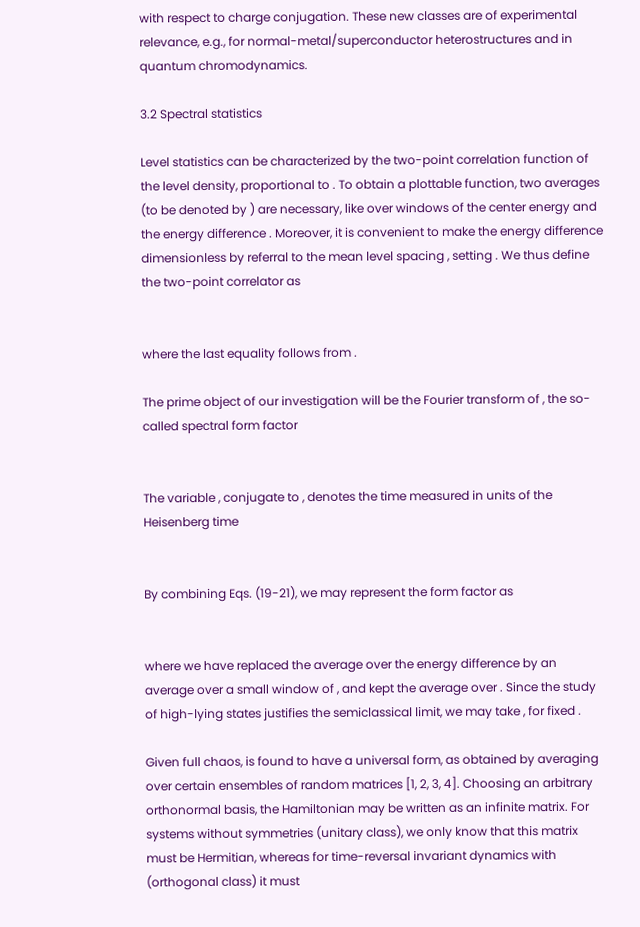with respect to charge conjugation. These new classes are of experimental relevance, e.g., for normal-metal/superconductor heterostructures and in quantum chromodynamics.

3.2 Spectral statistics

Level statistics can be characterized by the two-point correlation function of the level density, proportional to . To obtain a plottable function, two averages (to be denoted by ) are necessary, like over windows of the center energy and the energy difference . Moreover, it is convenient to make the energy difference dimensionless by referral to the mean level spacing , setting . We thus define the two-point correlator as


where the last equality follows from .

The prime object of our investigation will be the Fourier transform of , the so-called spectral form factor


The variable , conjugate to , denotes the time measured in units of the Heisenberg time


By combining Eqs. (19-21), we may represent the form factor as


where we have replaced the average over the energy difference by an average over a small window of , and kept the average over . Since the study of high-lying states justifies the semiclassical limit, we may take , for fixed .

Given full chaos, is found to have a universal form, as obtained by averaging over certain ensembles of random matrices [1, 2, 3, 4]. Choosing an arbitrary orthonormal basis, the Hamiltonian may be written as an infinite matrix. For systems without symmetries (unitary class), we only know that this matrix must be Hermitian, whereas for time-reversal invariant dynamics with (orthogonal class) it must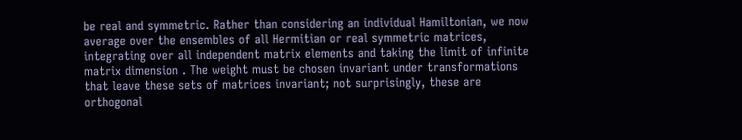be real and symmetric. Rather than considering an individual Hamiltonian, we now average over the ensembles of all Hermitian or real symmetric matrices, integrating over all independent matrix elements and taking the limit of infinite matrix dimension . The weight must be chosen invariant under transformations that leave these sets of matrices invariant; not surprisingly, these are orthogonal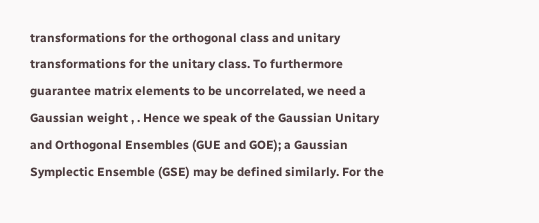transformations for the orthogonal class and unitary transformations for the unitary class. To furthermore guarantee matrix elements to be uncorrelated, we need a Gaussian weight , . Hence we speak of the Gaussian Unitary and Orthogonal Ensembles (GUE and GOE); a Gaussian Symplectic Ensemble (GSE) may be defined similarly. For the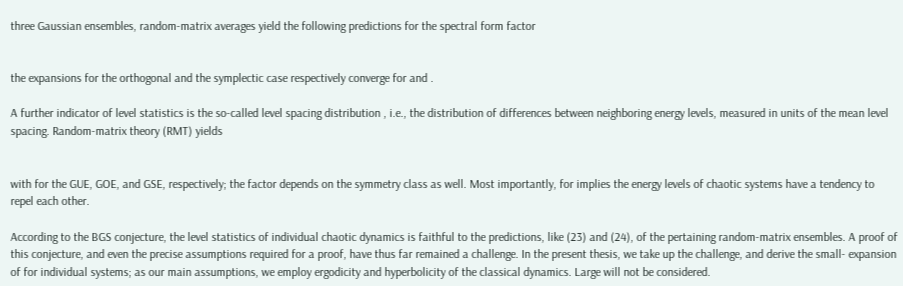three Gaussian ensembles, random-matrix averages yield the following predictions for the spectral form factor


the expansions for the orthogonal and the symplectic case respectively converge for and .

A further indicator of level statistics is the so-called level spacing distribution , i.e., the distribution of differences between neighboring energy levels, measured in units of the mean level spacing. Random-matrix theory (RMT) yields


with for the GUE, GOE, and GSE, respectively; the factor depends on the symmetry class as well. Most importantly, for implies the energy levels of chaotic systems have a tendency to repel each other.

According to the BGS conjecture, the level statistics of individual chaotic dynamics is faithful to the predictions, like (23) and (24), of the pertaining random-matrix ensembles. A proof of this conjecture, and even the precise assumptions required for a proof, have thus far remained a challenge. In the present thesis, we take up the challenge, and derive the small- expansion of for individual systems; as our main assumptions, we employ ergodicity and hyperbolicity of the classical dynamics. Large will not be considered.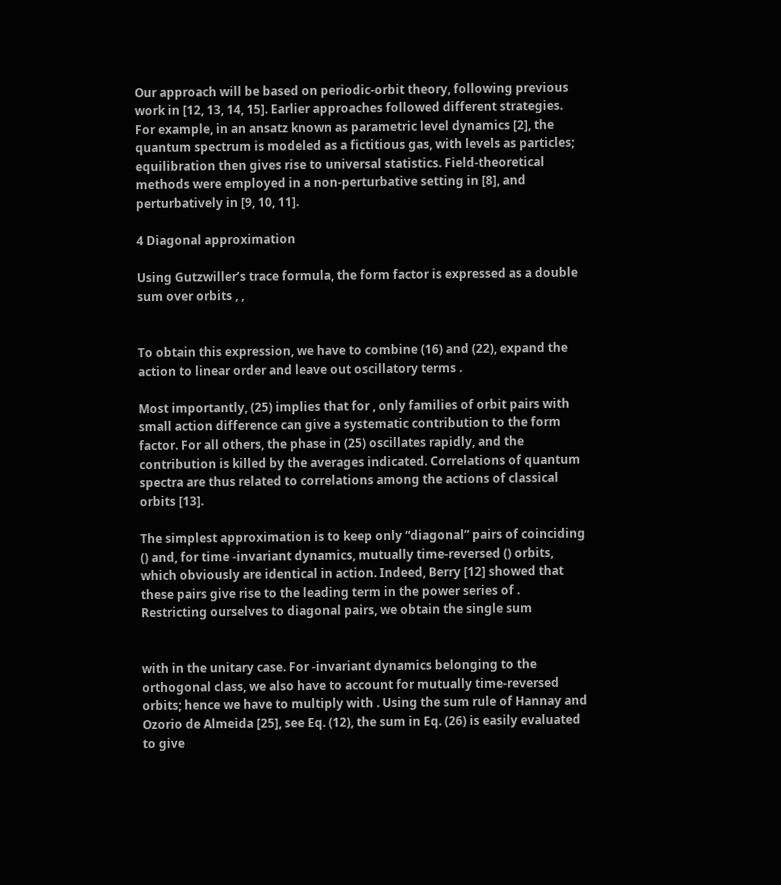Our approach will be based on periodic-orbit theory, following previous work in [12, 13, 14, 15]. Earlier approaches followed different strategies. For example, in an ansatz known as parametric level dynamics [2], the quantum spectrum is modeled as a fictitious gas, with levels as particles; equilibration then gives rise to universal statistics. Field-theoretical methods were employed in a non-perturbative setting in [8], and perturbatively in [9, 10, 11].

4 Diagonal approximation

Using Gutzwiller’s trace formula, the form factor is expressed as a double sum over orbits , ,


To obtain this expression, we have to combine (16) and (22), expand the action to linear order and leave out oscillatory terms .

Most importantly, (25) implies that for , only families of orbit pairs with small action difference can give a systematic contribution to the form factor. For all others, the phase in (25) oscillates rapidly, and the contribution is killed by the averages indicated. Correlations of quantum spectra are thus related to correlations among the actions of classical orbits [13].

The simplest approximation is to keep only “diagonal” pairs of coinciding () and, for time -invariant dynamics, mutually time-reversed () orbits, which obviously are identical in action. Indeed, Berry [12] showed that these pairs give rise to the leading term in the power series of . Restricting ourselves to diagonal pairs, we obtain the single sum


with in the unitary case. For -invariant dynamics belonging to the orthogonal class, we also have to account for mutually time-reversed orbits; hence we have to multiply with . Using the sum rule of Hannay and Ozorio de Almeida [25], see Eq. (12), the sum in Eq. (26) is easily evaluated to give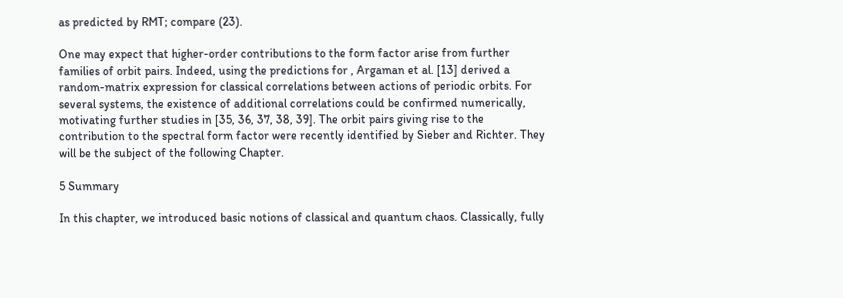as predicted by RMT; compare (23).

One may expect that higher-order contributions to the form factor arise from further families of orbit pairs. Indeed, using the predictions for , Argaman et al. [13] derived a random-matrix expression for classical correlations between actions of periodic orbits. For several systems, the existence of additional correlations could be confirmed numerically, motivating further studies in [35, 36, 37, 38, 39]. The orbit pairs giving rise to the contribution to the spectral form factor were recently identified by Sieber and Richter. They will be the subject of the following Chapter.

5 Summary

In this chapter, we introduced basic notions of classical and quantum chaos. Classically, fully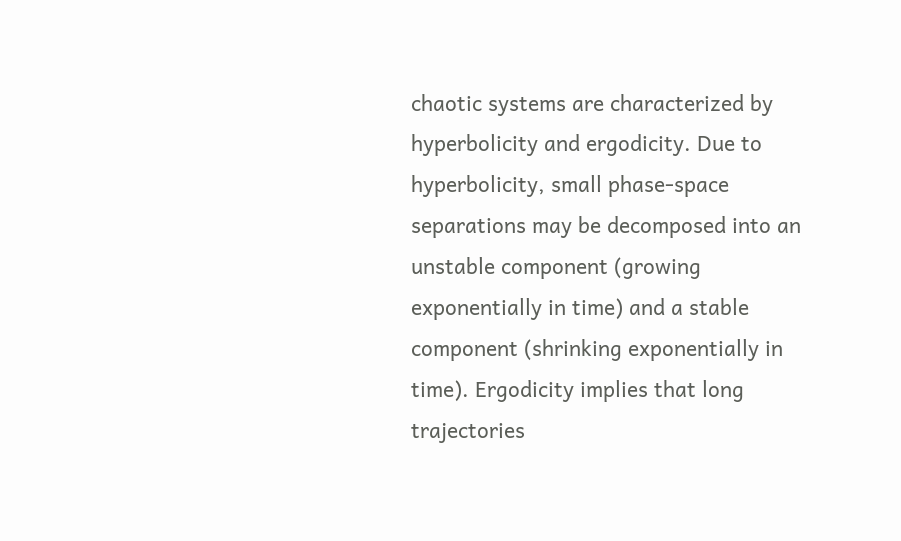chaotic systems are characterized by hyperbolicity and ergodicity. Due to hyperbolicity, small phase-space separations may be decomposed into an unstable component (growing exponentially in time) and a stable component (shrinking exponentially in time). Ergodicity implies that long trajectories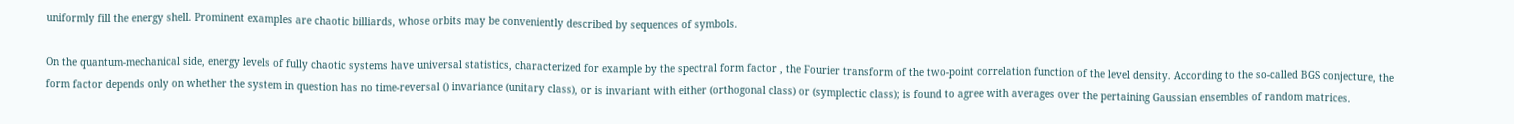uniformly fill the energy shell. Prominent examples are chaotic billiards, whose orbits may be conveniently described by sequences of symbols.

On the quantum-mechanical side, energy levels of fully chaotic systems have universal statistics, characterized for example by the spectral form factor , the Fourier transform of the two-point correlation function of the level density. According to the so-called BGS conjecture, the form factor depends only on whether the system in question has no time-reversal () invariance (unitary class), or is invariant with either (orthogonal class) or (symplectic class); is found to agree with averages over the pertaining Gaussian ensembles of random matrices.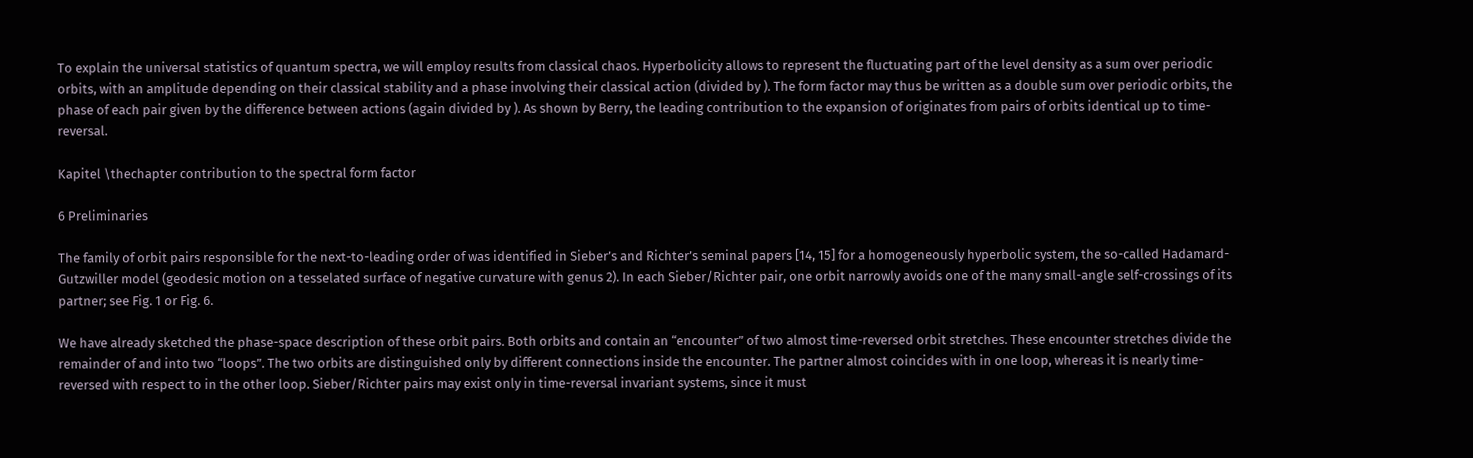To explain the universal statistics of quantum spectra, we will employ results from classical chaos. Hyperbolicity allows to represent the fluctuating part of the level density as a sum over periodic orbits, with an amplitude depending on their classical stability and a phase involving their classical action (divided by ). The form factor may thus be written as a double sum over periodic orbits, the phase of each pair given by the difference between actions (again divided by ). As shown by Berry, the leading contribution to the expansion of originates from pairs of orbits identical up to time-reversal.

Kapitel \thechapter contribution to the spectral form factor

6 Preliminaries

The family of orbit pairs responsible for the next-to-leading order of was identified in Sieber’s and Richter’s seminal papers [14, 15] for a homogeneously hyperbolic system, the so-called Hadamard-Gutzwiller model (geodesic motion on a tesselated surface of negative curvature with genus 2). In each Sieber/Richter pair, one orbit narrowly avoids one of the many small-angle self-crossings of its partner; see Fig. 1 or Fig. 6.

We have already sketched the phase-space description of these orbit pairs. Both orbits and contain an “encounter” of two almost time-reversed orbit stretches. These encounter stretches divide the remainder of and into two “loops”. The two orbits are distinguished only by different connections inside the encounter. The partner almost coincides with in one loop, whereas it is nearly time-reversed with respect to in the other loop. Sieber/Richter pairs may exist only in time-reversal invariant systems, since it must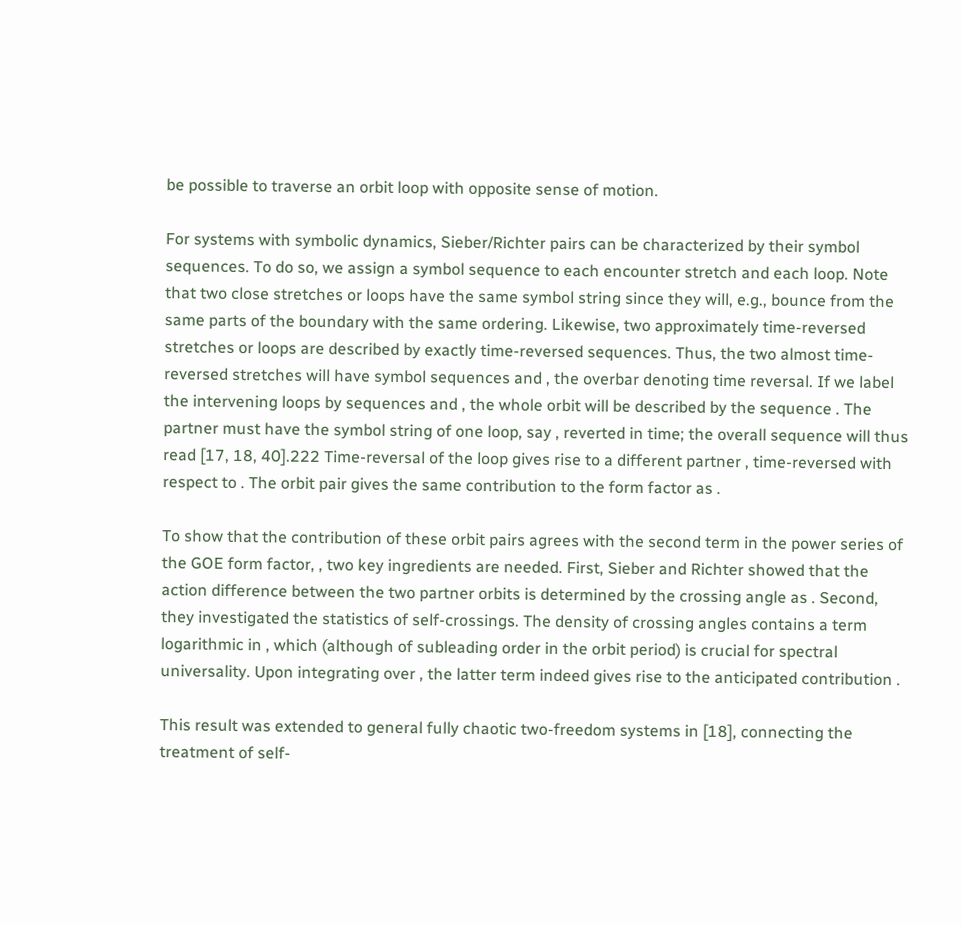be possible to traverse an orbit loop with opposite sense of motion.

For systems with symbolic dynamics, Sieber/Richter pairs can be characterized by their symbol sequences. To do so, we assign a symbol sequence to each encounter stretch and each loop. Note that two close stretches or loops have the same symbol string since they will, e.g., bounce from the same parts of the boundary with the same ordering. Likewise, two approximately time-reversed stretches or loops are described by exactly time-reversed sequences. Thus, the two almost time-reversed stretches will have symbol sequences and , the overbar denoting time reversal. If we label the intervening loops by sequences and , the whole orbit will be described by the sequence . The partner must have the symbol string of one loop, say , reverted in time; the overall sequence will thus read [17, 18, 40].222 Time-reversal of the loop gives rise to a different partner , time-reversed with respect to . The orbit pair gives the same contribution to the form factor as .

To show that the contribution of these orbit pairs agrees with the second term in the power series of the GOE form factor, , two key ingredients are needed. First, Sieber and Richter showed that the action difference between the two partner orbits is determined by the crossing angle as . Second, they investigated the statistics of self-crossings. The density of crossing angles contains a term logarithmic in , which (although of subleading order in the orbit period) is crucial for spectral universality. Upon integrating over , the latter term indeed gives rise to the anticipated contribution .

This result was extended to general fully chaotic two-freedom systems in [18], connecting the treatment of self-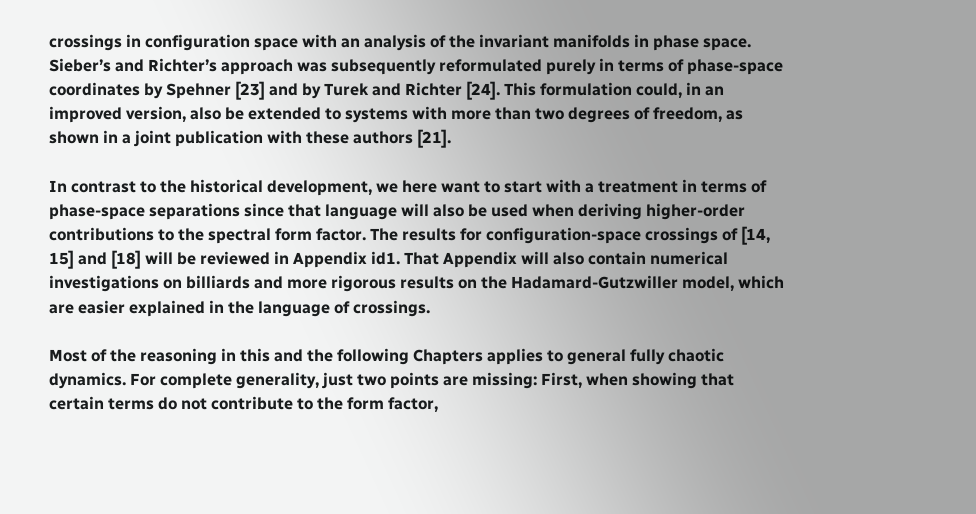crossings in configuration space with an analysis of the invariant manifolds in phase space. Sieber’s and Richter’s approach was subsequently reformulated purely in terms of phase-space coordinates by Spehner [23] and by Turek and Richter [24]. This formulation could, in an improved version, also be extended to systems with more than two degrees of freedom, as shown in a joint publication with these authors [21].

In contrast to the historical development, we here want to start with a treatment in terms of phase-space separations since that language will also be used when deriving higher-order contributions to the spectral form factor. The results for configuration-space crossings of [14, 15] and [18] will be reviewed in Appendix id1. That Appendix will also contain numerical investigations on billiards and more rigorous results on the Hadamard-Gutzwiller model, which are easier explained in the language of crossings.

Most of the reasoning in this and the following Chapters applies to general fully chaotic dynamics. For complete generality, just two points are missing: First, when showing that certain terms do not contribute to the form factor,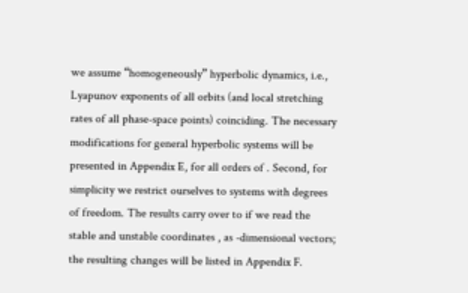we assume “homogeneously” hyperbolic dynamics, i.e., Lyapunov exponents of all orbits (and local stretching rates of all phase-space points) coinciding. The necessary modifications for general hyperbolic systems will be presented in Appendix E, for all orders of . Second, for simplicity we restrict ourselves to systems with degrees of freedom. The results carry over to if we read the stable and unstable coordinates , as -dimensional vectors; the resulting changes will be listed in Appendix F.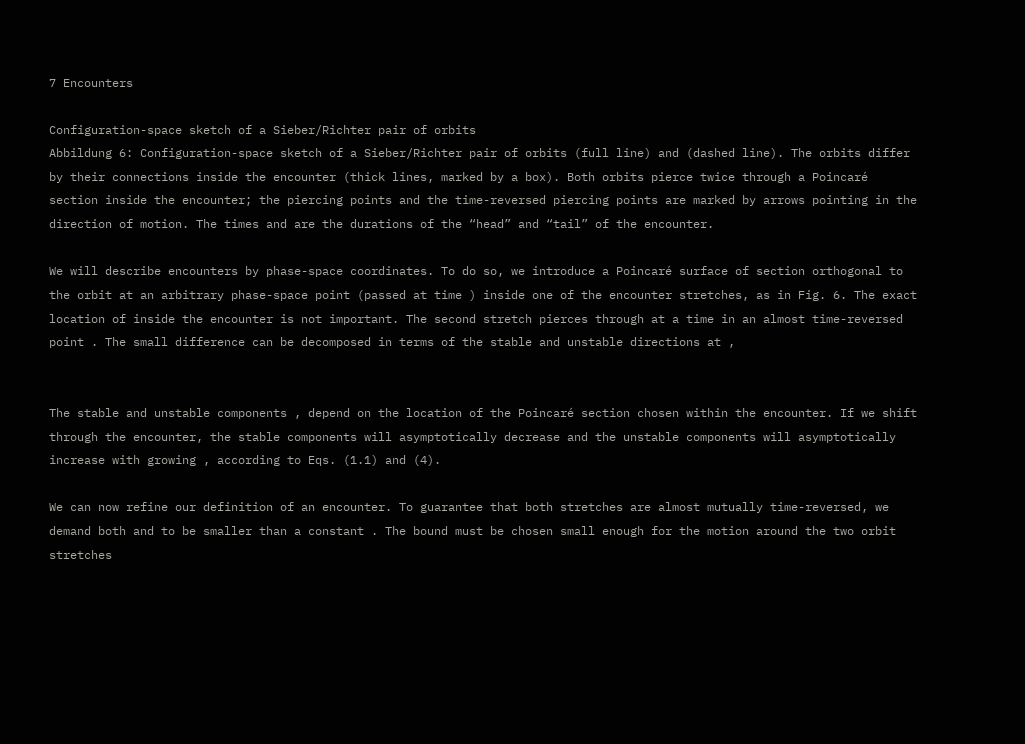7 Encounters

Configuration-space sketch of a Sieber/Richter pair of orbits
Abbildung 6: Configuration-space sketch of a Sieber/Richter pair of orbits (full line) and (dashed line). The orbits differ by their connections inside the encounter (thick lines, marked by a box). Both orbits pierce twice through a Poincaré section inside the encounter; the piercing points and the time-reversed piercing points are marked by arrows pointing in the direction of motion. The times and are the durations of the “head” and “tail” of the encounter.

We will describe encounters by phase-space coordinates. To do so, we introduce a Poincaré surface of section orthogonal to the orbit at an arbitrary phase-space point (passed at time ) inside one of the encounter stretches, as in Fig. 6. The exact location of inside the encounter is not important. The second stretch pierces through at a time in an almost time-reversed point . The small difference can be decomposed in terms of the stable and unstable directions at ,


The stable and unstable components , depend on the location of the Poincaré section chosen within the encounter. If we shift through the encounter, the stable components will asymptotically decrease and the unstable components will asymptotically increase with growing , according to Eqs. (1.1) and (4).

We can now refine our definition of an encounter. To guarantee that both stretches are almost mutually time-reversed, we demand both and to be smaller than a constant . The bound must be chosen small enough for the motion around the two orbit stretches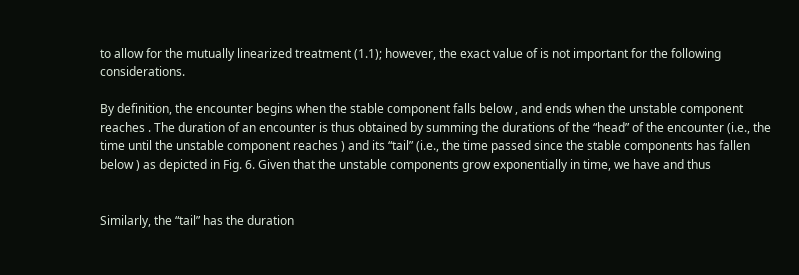to allow for the mutually linearized treatment (1.1); however, the exact value of is not important for the following considerations.

By definition, the encounter begins when the stable component falls below , and ends when the unstable component reaches . The duration of an encounter is thus obtained by summing the durations of the “head” of the encounter (i.e., the time until the unstable component reaches ) and its “tail” (i.e., the time passed since the stable components has fallen below ) as depicted in Fig. 6. Given that the unstable components grow exponentially in time, we have and thus


Similarly, the “tail” has the duration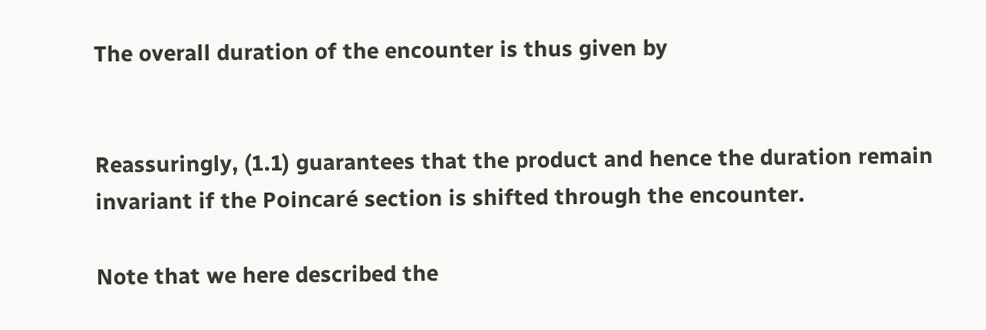The overall duration of the encounter is thus given by


Reassuringly, (1.1) guarantees that the product and hence the duration remain invariant if the Poincaré section is shifted through the encounter.

Note that we here described the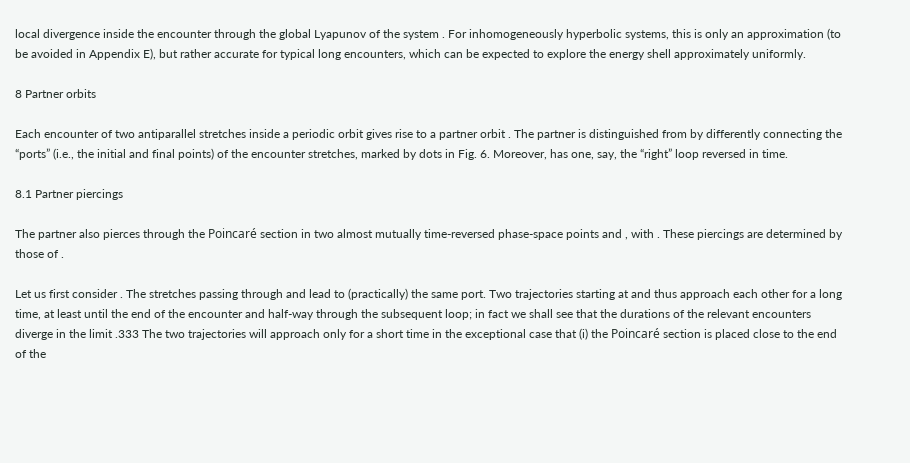local divergence inside the encounter through the global Lyapunov of the system . For inhomogeneously hyperbolic systems, this is only an approximation (to be avoided in Appendix E), but rather accurate for typical long encounters, which can be expected to explore the energy shell approximately uniformly.

8 Partner orbits

Each encounter of two antiparallel stretches inside a periodic orbit gives rise to a partner orbit . The partner is distinguished from by differently connecting the “ports” (i.e., the initial and final points) of the encounter stretches, marked by dots in Fig. 6. Moreover, has one, say, the “right” loop reversed in time.

8.1 Partner piercings

The partner also pierces through the Poincaré section in two almost mutually time-reversed phase-space points and , with . These piercings are determined by those of .

Let us first consider . The stretches passing through and lead to (practically) the same port. Two trajectories starting at and thus approach each other for a long time, at least until the end of the encounter and half-way through the subsequent loop; in fact we shall see that the durations of the relevant encounters diverge in the limit .333 The two trajectories will approach only for a short time in the exceptional case that (i) the Poincaré section is placed close to the end of the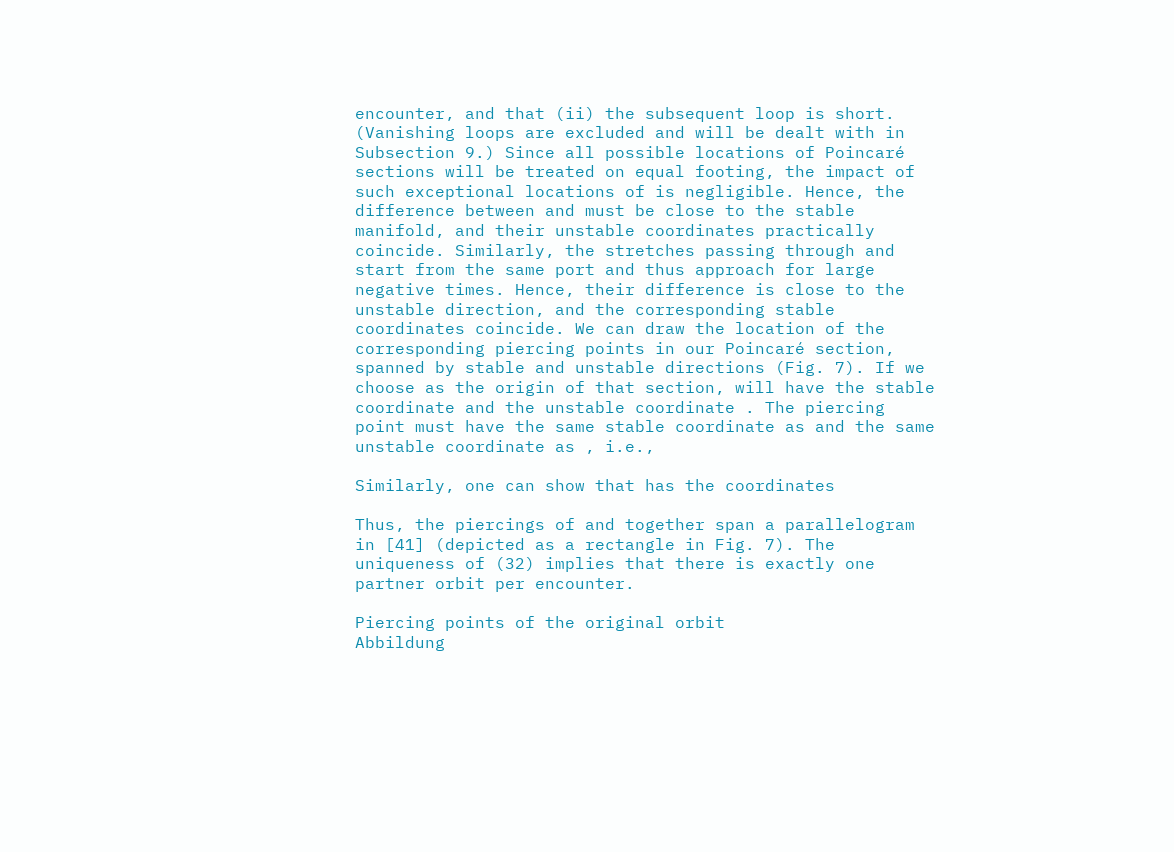encounter, and that (ii) the subsequent loop is short. (Vanishing loops are excluded and will be dealt with in Subsection 9.) Since all possible locations of Poincaré sections will be treated on equal footing, the impact of such exceptional locations of is negligible. Hence, the difference between and must be close to the stable manifold, and their unstable coordinates practically coincide. Similarly, the stretches passing through and start from the same port and thus approach for large negative times. Hence, their difference is close to the unstable direction, and the corresponding stable coordinates coincide. We can draw the location of the corresponding piercing points in our Poincaré section, spanned by stable and unstable directions (Fig. 7). If we choose as the origin of that section, will have the stable coordinate and the unstable coordinate . The piercing point must have the same stable coordinate as and the same unstable coordinate as , i.e.,

Similarly, one can show that has the coordinates

Thus, the piercings of and together span a parallelogram in [41] (depicted as a rectangle in Fig. 7). The uniqueness of (32) implies that there is exactly one partner orbit per encounter.

Piercing points of the original orbit
Abbildung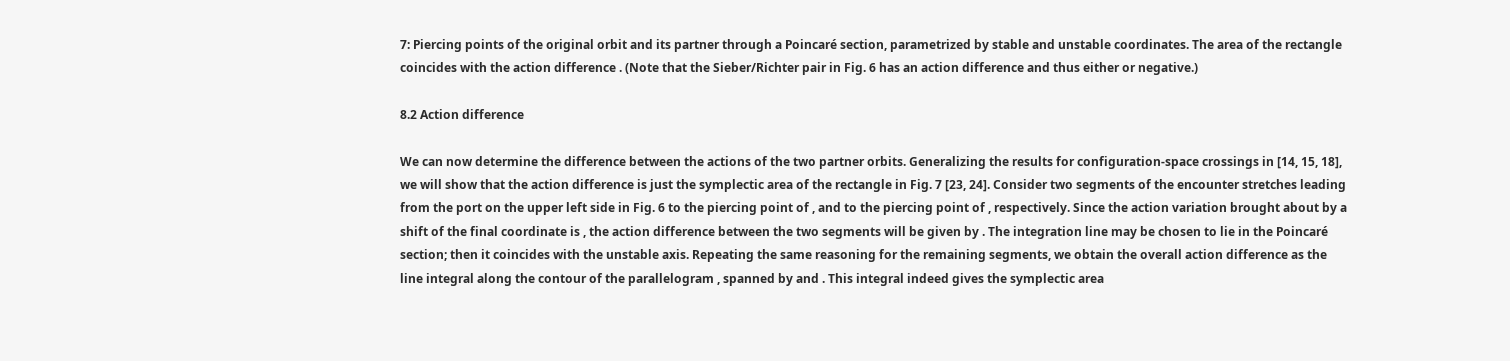7: Piercing points of the original orbit and its partner through a Poincaré section, parametrized by stable and unstable coordinates. The area of the rectangle coincides with the action difference . (Note that the Sieber/Richter pair in Fig. 6 has an action difference and thus either or negative.)

8.2 Action difference

We can now determine the difference between the actions of the two partner orbits. Generalizing the results for configuration-space crossings in [14, 15, 18], we will show that the action difference is just the symplectic area of the rectangle in Fig. 7 [23, 24]. Consider two segments of the encounter stretches leading from the port on the upper left side in Fig. 6 to the piercing point of , and to the piercing point of , respectively. Since the action variation brought about by a shift of the final coordinate is , the action difference between the two segments will be given by . The integration line may be chosen to lie in the Poincaré section; then it coincides with the unstable axis. Repeating the same reasoning for the remaining segments, we obtain the overall action difference as the line integral along the contour of the parallelogram , spanned by and . This integral indeed gives the symplectic area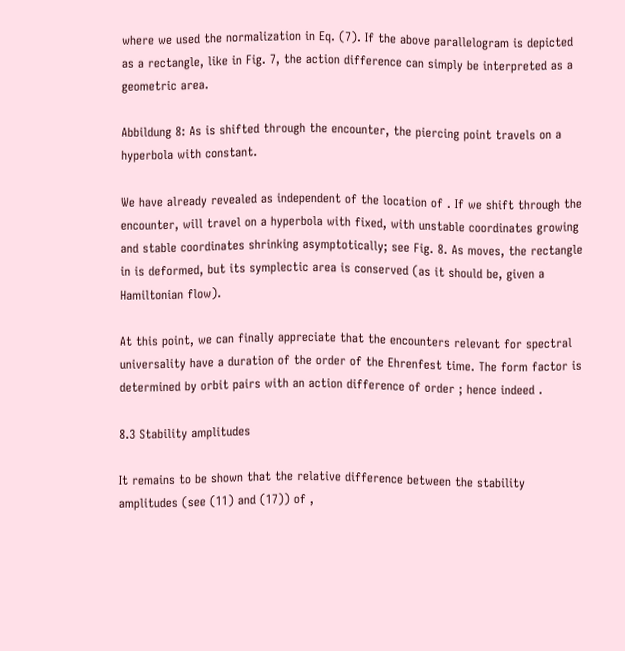where we used the normalization in Eq. (7). If the above parallelogram is depicted as a rectangle, like in Fig. 7, the action difference can simply be interpreted as a geometric area.

Abbildung 8: As is shifted through the encounter, the piercing point travels on a hyperbola with constant.

We have already revealed as independent of the location of . If we shift through the encounter, will travel on a hyperbola with fixed, with unstable coordinates growing and stable coordinates shrinking asymptotically; see Fig. 8. As moves, the rectangle in is deformed, but its symplectic area is conserved (as it should be, given a Hamiltonian flow).

At this point, we can finally appreciate that the encounters relevant for spectral universality have a duration of the order of the Ehrenfest time. The form factor is determined by orbit pairs with an action difference of order ; hence indeed .

8.3 Stability amplitudes

It remains to be shown that the relative difference between the stability amplitudes (see (11) and (17)) of ,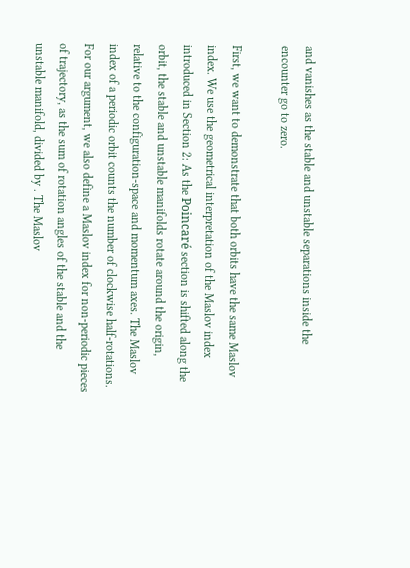and vanishes as the stable and unstable separations inside the encounter go to zero.

First, we want to demonstrate that both orbits have the same Maslov index. We use the geometrical interpretation of the Maslov index introduced in Section 2: As the Poincaré section is shifted along the orbit, the stable and unstable manifolds rotate around the origin, relative to the configuration-space and momentum axes. The Maslov index of a periodic orbit counts the number of clockwise half-rotations. For our argument, we also define a Maslov index for non-periodic pieces of trajectory, as the sum of rotation angles of the stable and the unstable manifold, divided by . The Maslov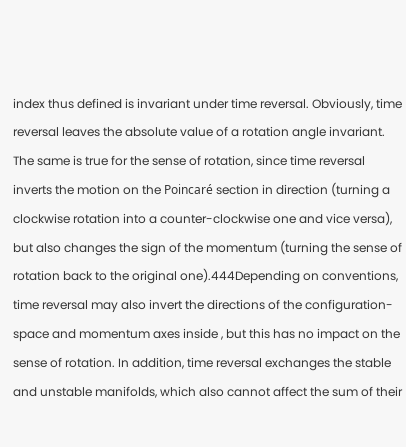index thus defined is invariant under time reversal. Obviously, time reversal leaves the absolute value of a rotation angle invariant. The same is true for the sense of rotation, since time reversal inverts the motion on the Poincaré section in direction (turning a clockwise rotation into a counter-clockwise one and vice versa), but also changes the sign of the momentum (turning the sense of rotation back to the original one).444Depending on conventions, time reversal may also invert the directions of the configuration-space and momentum axes inside , but this has no impact on the sense of rotation. In addition, time reversal exchanges the stable and unstable manifolds, which also cannot affect the sum of their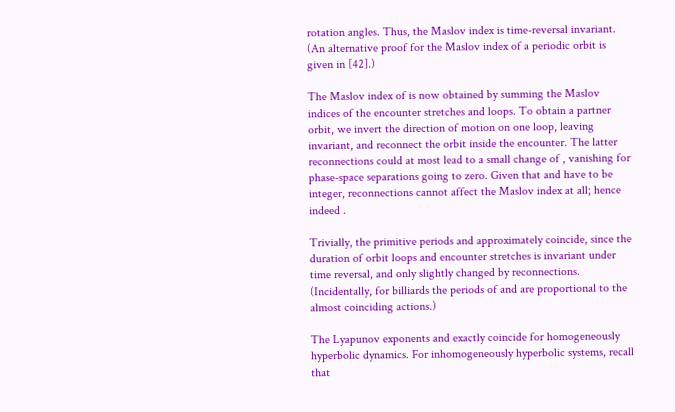rotation angles. Thus, the Maslov index is time-reversal invariant. (An alternative proof for the Maslov index of a periodic orbit is given in [42].)

The Maslov index of is now obtained by summing the Maslov indices of the encounter stretches and loops. To obtain a partner orbit, we invert the direction of motion on one loop, leaving invariant, and reconnect the orbit inside the encounter. The latter reconnections could at most lead to a small change of , vanishing for phase-space separations going to zero. Given that and have to be integer, reconnections cannot affect the Maslov index at all; hence indeed .

Trivially, the primitive periods and approximately coincide, since the duration of orbit loops and encounter stretches is invariant under time reversal, and only slightly changed by reconnections. (Incidentally, for billiards the periods of and are proportional to the almost coinciding actions.)

The Lyapunov exponents and exactly coincide for homogeneously hyperbolic dynamics. For inhomogeneously hyperbolic systems, recall that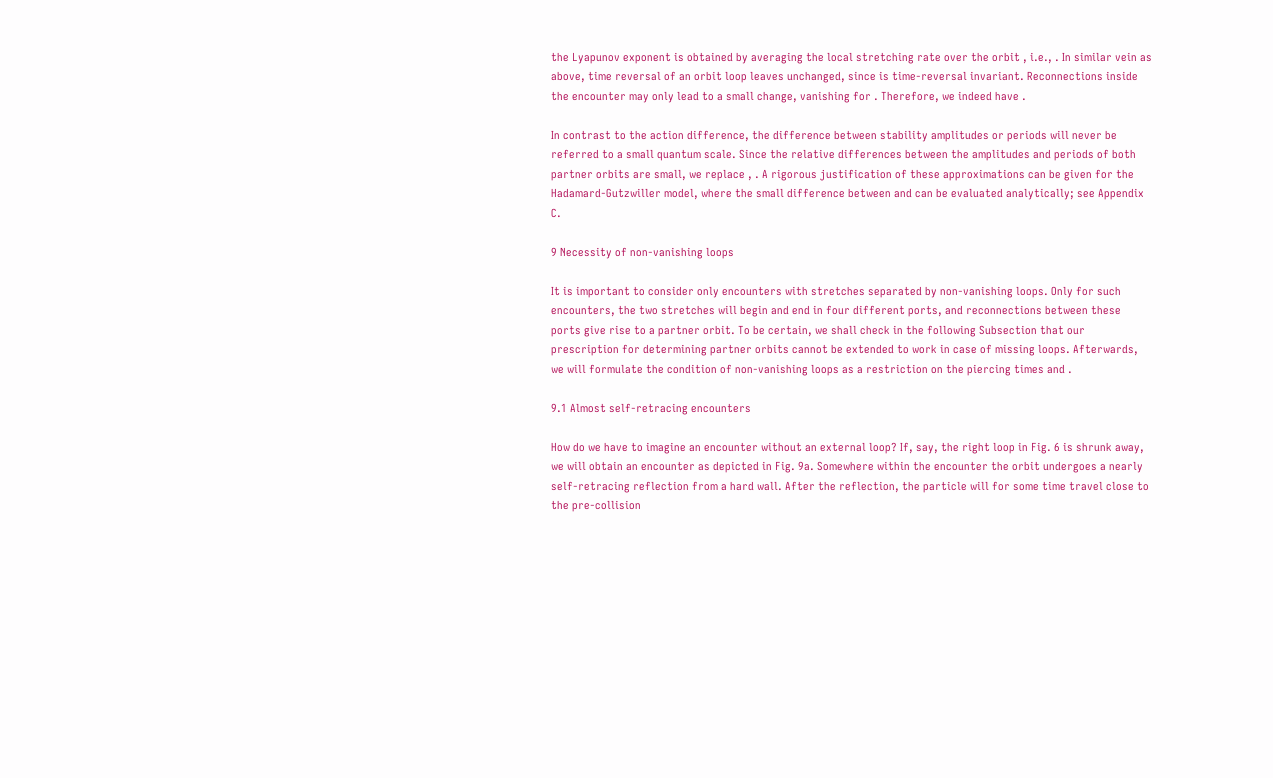the Lyapunov exponent is obtained by averaging the local stretching rate over the orbit , i.e., . In similar vein as above, time reversal of an orbit loop leaves unchanged, since is time-reversal invariant. Reconnections inside the encounter may only lead to a small change, vanishing for . Therefore, we indeed have .

In contrast to the action difference, the difference between stability amplitudes or periods will never be referred to a small quantum scale. Since the relative differences between the amplitudes and periods of both partner orbits are small, we replace , . A rigorous justification of these approximations can be given for the Hadamard-Gutzwiller model, where the small difference between and can be evaluated analytically; see Appendix C.

9 Necessity of non-vanishing loops

It is important to consider only encounters with stretches separated by non-vanishing loops. Only for such encounters, the two stretches will begin and end in four different ports, and reconnections between these ports give rise to a partner orbit. To be certain, we shall check in the following Subsection that our prescription for determining partner orbits cannot be extended to work in case of missing loops. Afterwards, we will formulate the condition of non-vanishing loops as a restriction on the piercing times and .

9.1 Almost self-retracing encounters

How do we have to imagine an encounter without an external loop? If, say, the right loop in Fig. 6 is shrunk away, we will obtain an encounter as depicted in Fig. 9a. Somewhere within the encounter the orbit undergoes a nearly self-retracing reflection from a hard wall. After the reflection, the particle will for some time travel close to the pre-collision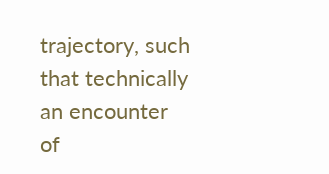trajectory, such that technically an encounter of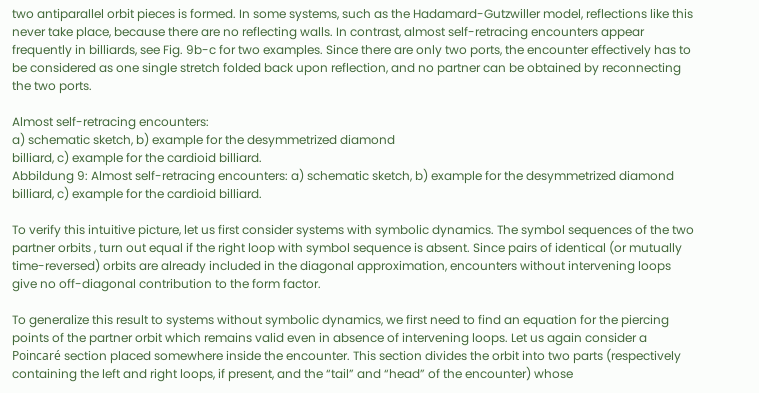two antiparallel orbit pieces is formed. In some systems, such as the Hadamard-Gutzwiller model, reflections like this never take place, because there are no reflecting walls. In contrast, almost self-retracing encounters appear frequently in billiards, see Fig. 9b-c for two examples. Since there are only two ports, the encounter effectively has to be considered as one single stretch folded back upon reflection, and no partner can be obtained by reconnecting the two ports.

Almost self-retracing encounters:
a) schematic sketch, b) example for the desymmetrized diamond
billiard, c) example for the cardioid billiard.
Abbildung 9: Almost self-retracing encounters: a) schematic sketch, b) example for the desymmetrized diamond billiard, c) example for the cardioid billiard.

To verify this intuitive picture, let us first consider systems with symbolic dynamics. The symbol sequences of the two partner orbits , turn out equal if the right loop with symbol sequence is absent. Since pairs of identical (or mutually time-reversed) orbits are already included in the diagonal approximation, encounters without intervening loops give no off-diagonal contribution to the form factor.

To generalize this result to systems without symbolic dynamics, we first need to find an equation for the piercing points of the partner orbit which remains valid even in absence of intervening loops. Let us again consider a Poincaré section placed somewhere inside the encounter. This section divides the orbit into two parts (respectively containing the left and right loops, if present, and the “tail” and “head” of the encounter) whose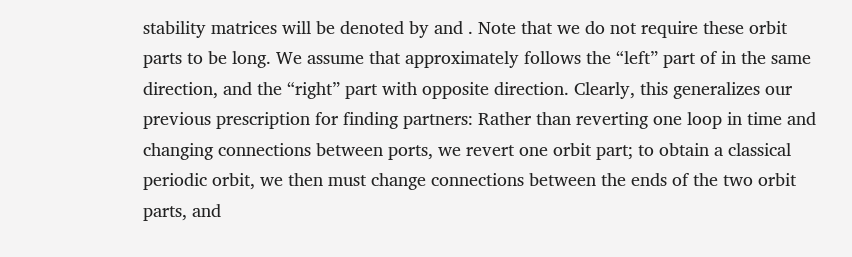stability matrices will be denoted by and . Note that we do not require these orbit parts to be long. We assume that approximately follows the “left” part of in the same direction, and the “right” part with opposite direction. Clearly, this generalizes our previous prescription for finding partners: Rather than reverting one loop in time and changing connections between ports, we revert one orbit part; to obtain a classical periodic orbit, we then must change connections between the ends of the two orbit parts, and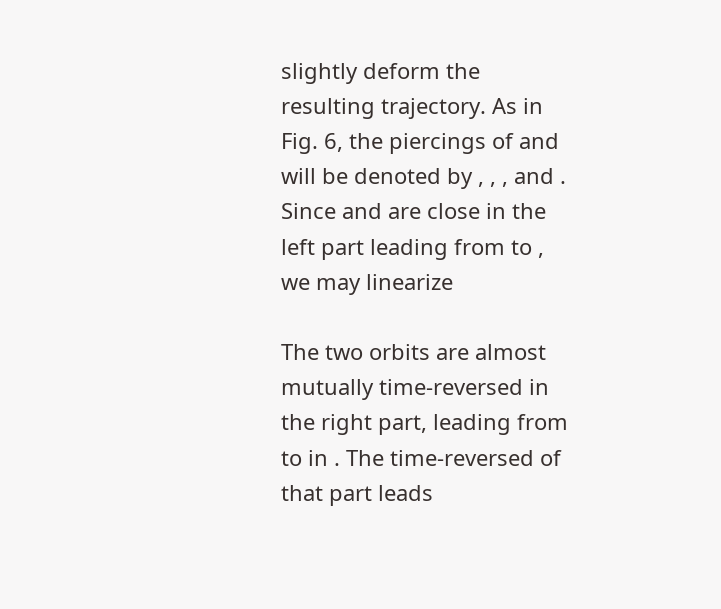slightly deform the resulting trajectory. As in Fig. 6, the piercings of and will be denoted by , , , and . Since and are close in the left part leading from to , we may linearize

The two orbits are almost mutually time-reversed in the right part, leading from to in . The time-reversed of that part leads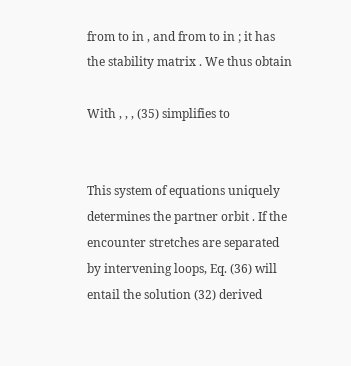from to in , and from to in ; it has the stability matrix . We thus obtain

With , , , (35) simplifies to


This system of equations uniquely determines the partner orbit . If the encounter stretches are separated by intervening loops, Eq. (36) will entail the solution (32) derived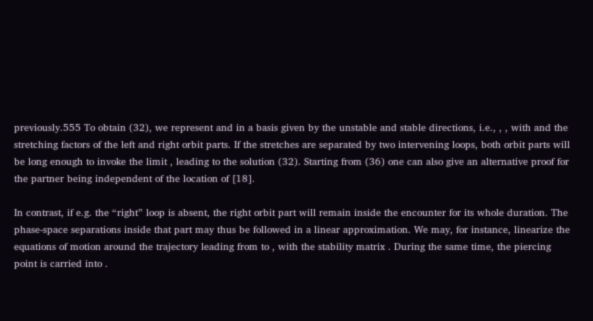previously.555 To obtain (32), we represent and in a basis given by the unstable and stable directions, i.e., , , with and the stretching factors of the left and right orbit parts. If the stretches are separated by two intervening loops, both orbit parts will be long enough to invoke the limit , leading to the solution (32). Starting from (36) one can also give an alternative proof for the partner being independent of the location of [18].

In contrast, if e.g. the “right” loop is absent, the right orbit part will remain inside the encounter for its whole duration. The phase-space separations inside that part may thus be followed in a linear approximation. We may, for instance, linearize the equations of motion around the trajectory leading from to , with the stability matrix . During the same time, the piercing point is carried into .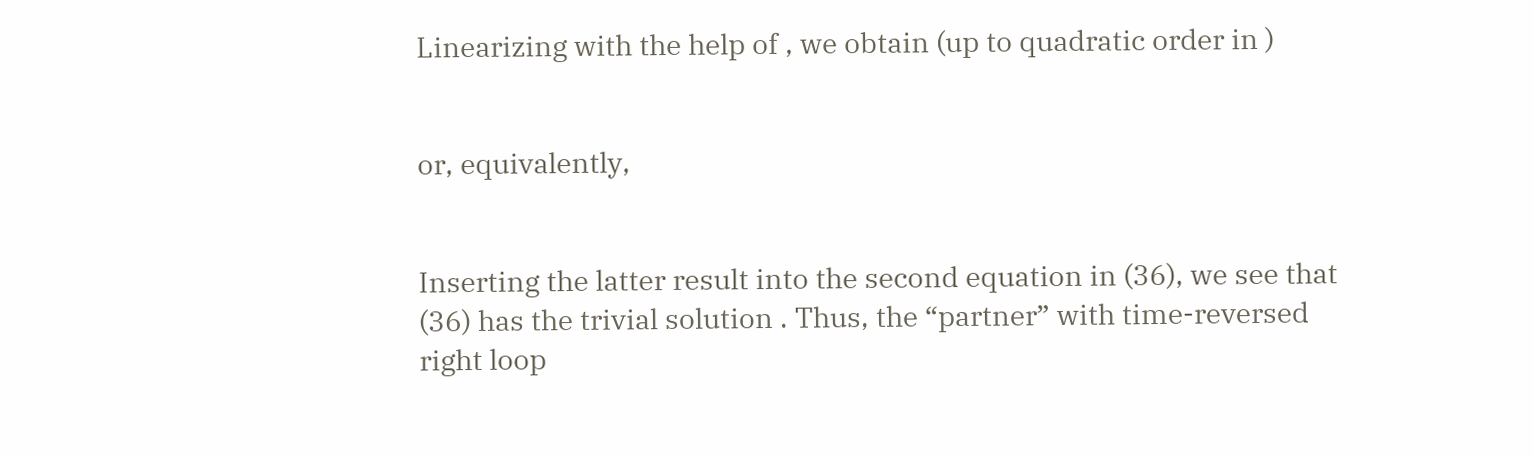Linearizing with the help of , we obtain (up to quadratic order in )


or, equivalently,


Inserting the latter result into the second equation in (36), we see that (36) has the trivial solution . Thus, the “partner” with time-reversed right loop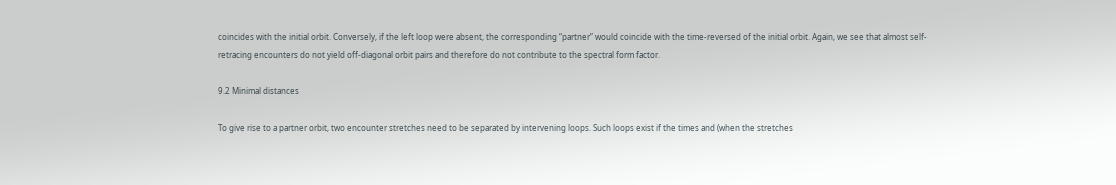coincides with the initial orbit. Conversely, if the left loop were absent, the corresponding “partner” would coincide with the time-reversed of the initial orbit. Again, we see that almost self-retracing encounters do not yield off-diagonal orbit pairs and therefore do not contribute to the spectral form factor.

9.2 Minimal distances

To give rise to a partner orbit, two encounter stretches need to be separated by intervening loops. Such loops exist if the times and (when the stretches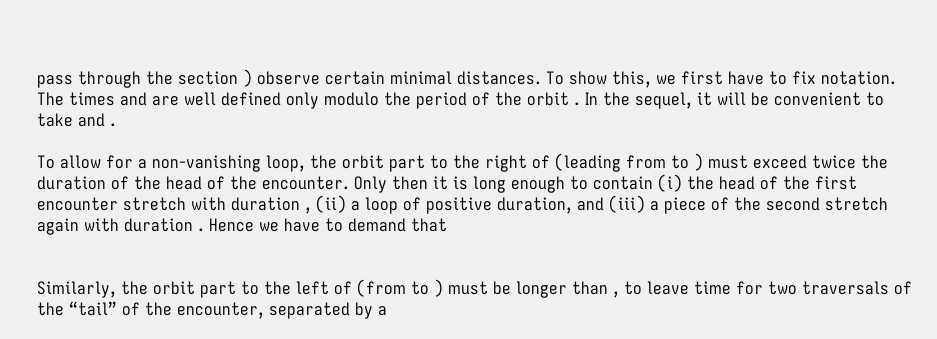pass through the section ) observe certain minimal distances. To show this, we first have to fix notation. The times and are well defined only modulo the period of the orbit . In the sequel, it will be convenient to take and .

To allow for a non-vanishing loop, the orbit part to the right of (leading from to ) must exceed twice the duration of the head of the encounter. Only then it is long enough to contain (i) the head of the first encounter stretch with duration , (ii) a loop of positive duration, and (iii) a piece of the second stretch again with duration . Hence we have to demand that


Similarly, the orbit part to the left of (from to ) must be longer than , to leave time for two traversals of the “tail” of the encounter, separated by a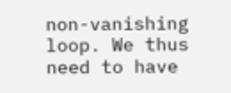non-vanishing loop. We thus need to have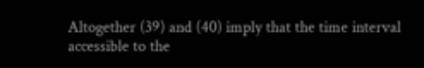Altogether (39) and (40) imply that the time interval accessible to the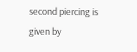second piercing is given by